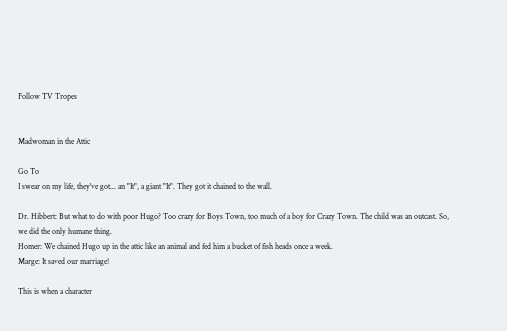Follow TV Tropes


Madwoman in the Attic

Go To
I swear on my life, they've got... an "It", a giant "It". They got it chained to the wall.

Dr. Hibbert: But what to do with poor Hugo? Too crazy for Boys Town, too much of a boy for Crazy Town. The child was an outcast. So, we did the only humane thing.
Homer: We chained Hugo up in the attic like an animal and fed him a bucket of fish heads once a week.
Marge: It saved our marriage!

This is when a character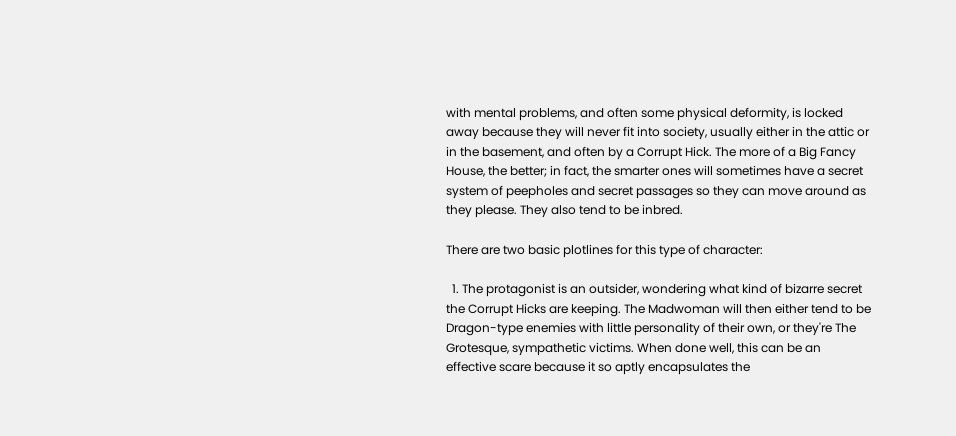with mental problems, and often some physical deformity, is locked away because they will never fit into society, usually either in the attic or in the basement, and often by a Corrupt Hick. The more of a Big Fancy House, the better; in fact, the smarter ones will sometimes have a secret system of peepholes and secret passages so they can move around as they please. They also tend to be inbred.

There are two basic plotlines for this type of character:

  1. The protagonist is an outsider, wondering what kind of bizarre secret the Corrupt Hicks are keeping. The Madwoman will then either tend to be Dragon-type enemies with little personality of their own, or they're The Grotesque, sympathetic victims. When done well, this can be an effective scare because it so aptly encapsulates the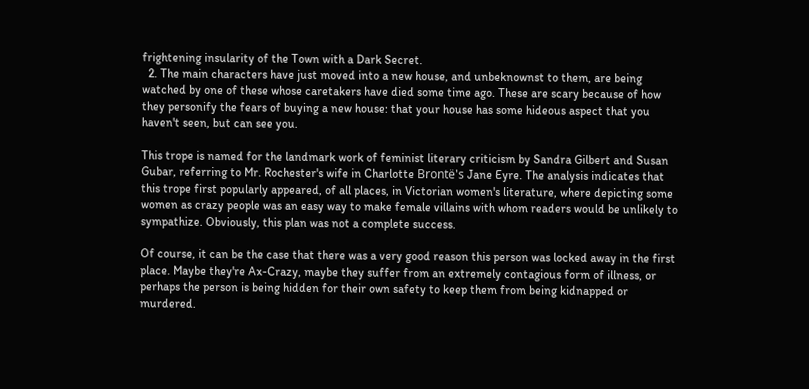frightening insularity of the Town with a Dark Secret.
  2. The main characters have just moved into a new house, and unbeknownst to them, are being watched by one of these whose caretakers have died some time ago. These are scary because of how they personify the fears of buying a new house: that your house has some hideous aspect that you haven't seen, but can see you.

This trope is named for the landmark work of feminist literary criticism by Sandra Gilbert and Susan Gubar, referring to Mr. Rochester's wife in Charlotte Brontë's Jane Eyre. The analysis indicates that this trope first popularly appeared, of all places, in Victorian women's literature, where depicting some women as crazy people was an easy way to make female villains with whom readers would be unlikely to sympathize. Obviously, this plan was not a complete success.

Of course, it can be the case that there was a very good reason this person was locked away in the first place. Maybe they're Ax-Crazy, maybe they suffer from an extremely contagious form of illness, or perhaps the person is being hidden for their own safety to keep them from being kidnapped or murdered.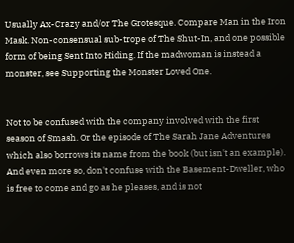Usually Ax-Crazy and/or The Grotesque. Compare Man in the Iron Mask. Non-consensual sub-trope of The Shut-In, and one possible form of being Sent Into Hiding. If the madwoman is instead a monster, see Supporting the Monster Loved One.


Not to be confused with the company involved with the first season of Smash. Or the episode of The Sarah Jane Adventures which also borrows its name from the book (but isn't an example). And even more so, don't confuse with the Basement-Dweller, who is free to come and go as he pleases, and is not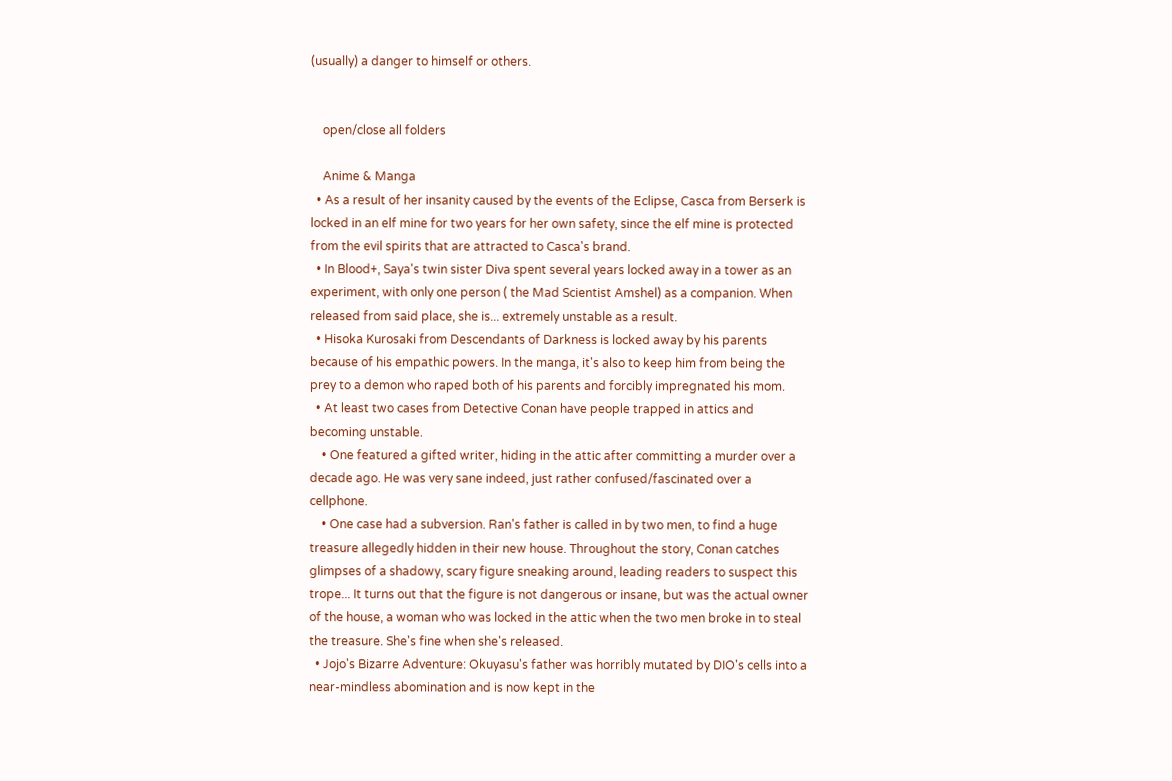(usually) a danger to himself or others.


    open/close all folders

    Anime & Manga
  • As a result of her insanity caused by the events of the Eclipse, Casca from Berserk is locked in an elf mine for two years for her own safety, since the elf mine is protected from the evil spirits that are attracted to Casca's brand.
  • In Blood+, Saya's twin sister Diva spent several years locked away in a tower as an experiment, with only one person ( the Mad Scientist Amshel) as a companion. When released from said place, she is... extremely unstable as a result.
  • Hisoka Kurosaki from Descendants of Darkness is locked away by his parents because of his empathic powers. In the manga, it's also to keep him from being the prey to a demon who raped both of his parents and forcibly impregnated his mom.
  • At least two cases from Detective Conan have people trapped in attics and becoming unstable.
    • One featured a gifted writer, hiding in the attic after committing a murder over a decade ago. He was very sane indeed, just rather confused/fascinated over a cellphone.
    • One case had a subversion. Ran's father is called in by two men, to find a huge treasure allegedly hidden in their new house. Throughout the story, Conan catches glimpses of a shadowy, scary figure sneaking around, leading readers to suspect this trope... It turns out that the figure is not dangerous or insane, but was the actual owner of the house, a woman who was locked in the attic when the two men broke in to steal the treasure. She's fine when she's released.
  • Jojo's Bizarre Adventure: Okuyasu's father was horribly mutated by DIO's cells into a near-mindless abomination and is now kept in the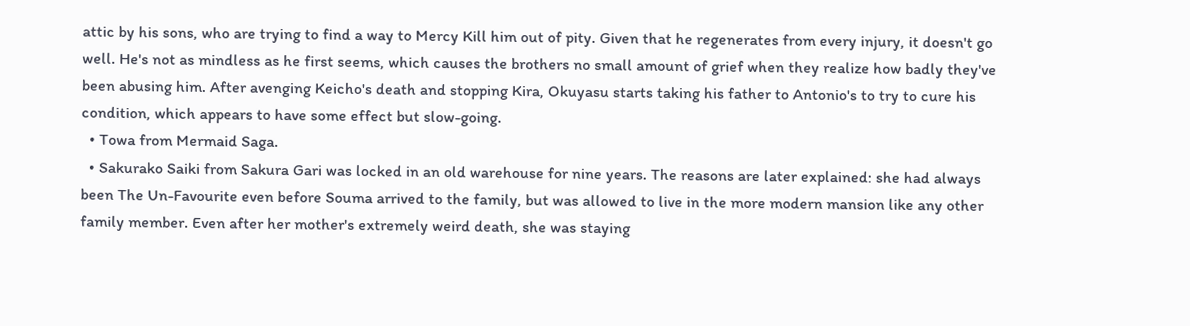attic by his sons, who are trying to find a way to Mercy Kill him out of pity. Given that he regenerates from every injury, it doesn't go well. He's not as mindless as he first seems, which causes the brothers no small amount of grief when they realize how badly they've been abusing him. After avenging Keicho's death and stopping Kira, Okuyasu starts taking his father to Antonio's to try to cure his condition, which appears to have some effect but slow-going.
  • Towa from Mermaid Saga.
  • Sakurako Saiki from Sakura Gari was locked in an old warehouse for nine years. The reasons are later explained: she had always been The Un-Favourite even before Souma arrived to the family, but was allowed to live in the more modern mansion like any other family member. Even after her mother's extremely weird death, she was staying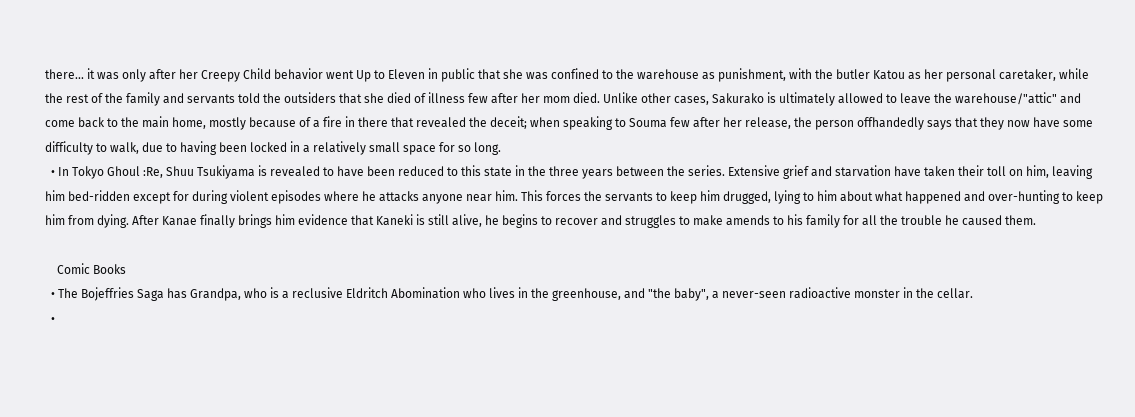there... it was only after her Creepy Child behavior went Up to Eleven in public that she was confined to the warehouse as punishment, with the butler Katou as her personal caretaker, while the rest of the family and servants told the outsiders that she died of illness few after her mom died. Unlike other cases, Sakurako is ultimately allowed to leave the warehouse/"attic" and come back to the main home, mostly because of a fire in there that revealed the deceit; when speaking to Souma few after her release, the person offhandedly says that they now have some difficulty to walk, due to having been locked in a relatively small space for so long.
  • In Tokyo Ghoul :Re, Shuu Tsukiyama is revealed to have been reduced to this state in the three years between the series. Extensive grief and starvation have taken their toll on him, leaving him bed-ridden except for during violent episodes where he attacks anyone near him. This forces the servants to keep him drugged, lying to him about what happened and over-hunting to keep him from dying. After Kanae finally brings him evidence that Kaneki is still alive, he begins to recover and struggles to make amends to his family for all the trouble he caused them.

    Comic Books
  • The Bojeffries Saga has Grandpa, who is a reclusive Eldritch Abomination who lives in the greenhouse, and "the baby", a never-seen radioactive monster in the cellar.
  •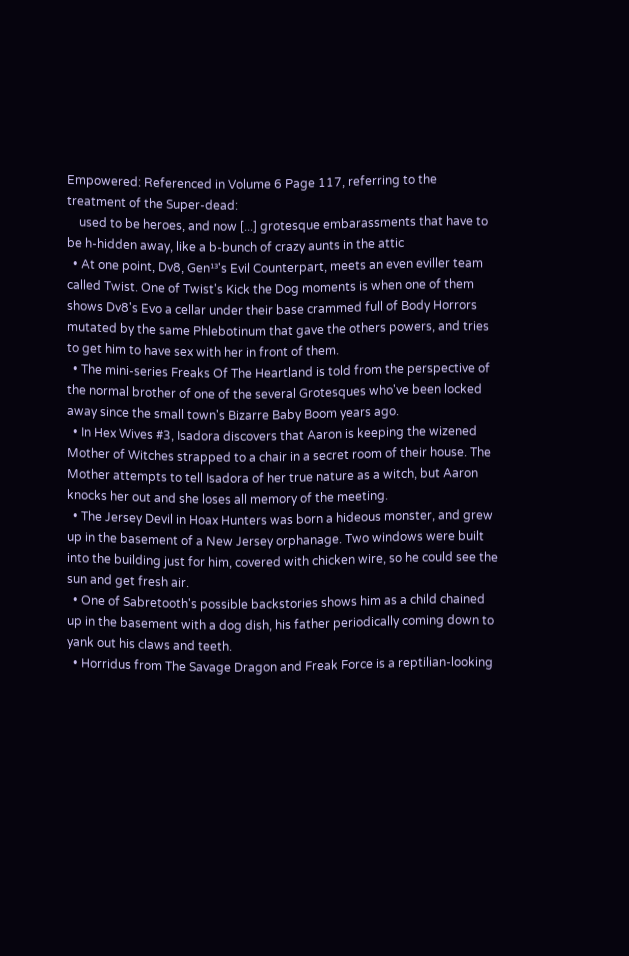Empowered: Referenced in Volume 6 Page 117, referring to the treatment of the Super-dead:
    used to be heroes, and now [...] grotesque embarassments that have to be h-hidden away, like a b-bunch of crazy aunts in the attic
  • At one point, Dv8, Gen¹³'s Evil Counterpart, meets an even eviller team called Twist. One of Twist's Kick the Dog moments is when one of them shows Dv8's Evo a cellar under their base crammed full of Body Horrors mutated by the same Phlebotinum that gave the others powers, and tries to get him to have sex with her in front of them.
  • The mini-series Freaks Of The Heartland is told from the perspective of the normal brother of one of the several Grotesques who've been locked away since the small town's Bizarre Baby Boom years ago.
  • In Hex Wives #3, Isadora discovers that Aaron is keeping the wizened Mother of Witches strapped to a chair in a secret room of their house. The Mother attempts to tell Isadora of her true nature as a witch, but Aaron knocks her out and she loses all memory of the meeting.
  • The Jersey Devil in Hoax Hunters was born a hideous monster, and grew up in the basement of a New Jersey orphanage. Two windows were built into the building just for him, covered with chicken wire, so he could see the sun and get fresh air.
  • One of Sabretooth's possible backstories shows him as a child chained up in the basement with a dog dish, his father periodically coming down to yank out his claws and teeth.
  • Horridus from The Savage Dragon and Freak Force is a reptilian-looking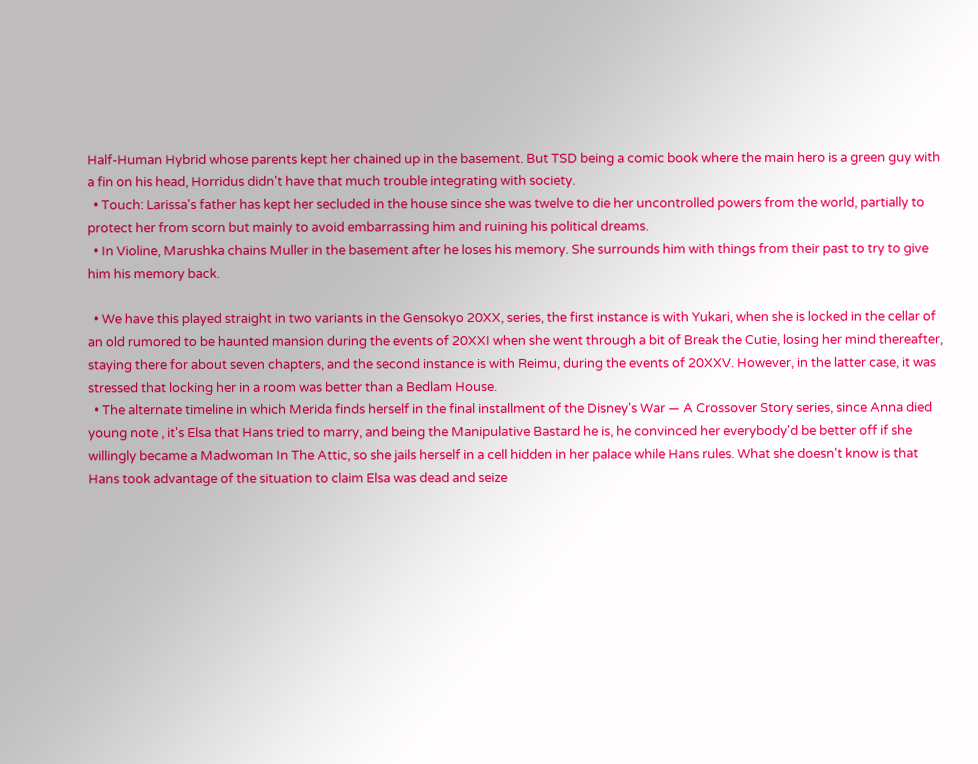Half-Human Hybrid whose parents kept her chained up in the basement. But TSD being a comic book where the main hero is a green guy with a fin on his head, Horridus didn't have that much trouble integrating with society.
  • Touch: Larissa's father has kept her secluded in the house since she was twelve to die her uncontrolled powers from the world, partially to protect her from scorn but mainly to avoid embarrassing him and ruining his political dreams.
  • In Violine, Marushka chains Muller in the basement after he loses his memory. She surrounds him with things from their past to try to give him his memory back.

  • We have this played straight in two variants in the Gensokyo 20XX, series, the first instance is with Yukari, when she is locked in the cellar of an old rumored to be haunted mansion during the events of 20XXI when she went through a bit of Break the Cutie, losing her mind thereafter, staying there for about seven chapters, and the second instance is with Reimu, during the events of 20XXV. However, in the latter case, it was stressed that locking her in a room was better than a Bedlam House.
  • The alternate timeline in which Merida finds herself in the final installment of the Disney's War — A Crossover Story series, since Anna died young note , it's Elsa that Hans tried to marry, and being the Manipulative Bastard he is, he convinced her everybody'd be better off if she willingly became a Madwoman In The Attic, so she jails herself in a cell hidden in her palace while Hans rules. What she doesn't know is that Hans took advantage of the situation to claim Elsa was dead and seize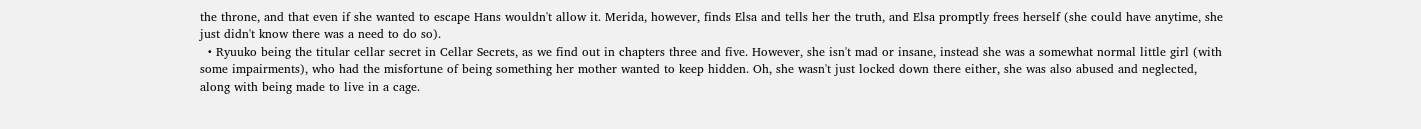the throne, and that even if she wanted to escape Hans wouldn't allow it. Merida, however, finds Elsa and tells her the truth, and Elsa promptly frees herself (she could have anytime, she just didn't know there was a need to do so).
  • Ryuuko being the titular cellar secret in Cellar Secrets, as we find out in chapters three and five. However, she isn't mad or insane, instead she was a somewhat normal little girl (with some impairments), who had the misfortune of being something her mother wanted to keep hidden. Oh, she wasn't just locked down there either, she was also abused and neglected, along with being made to live in a cage.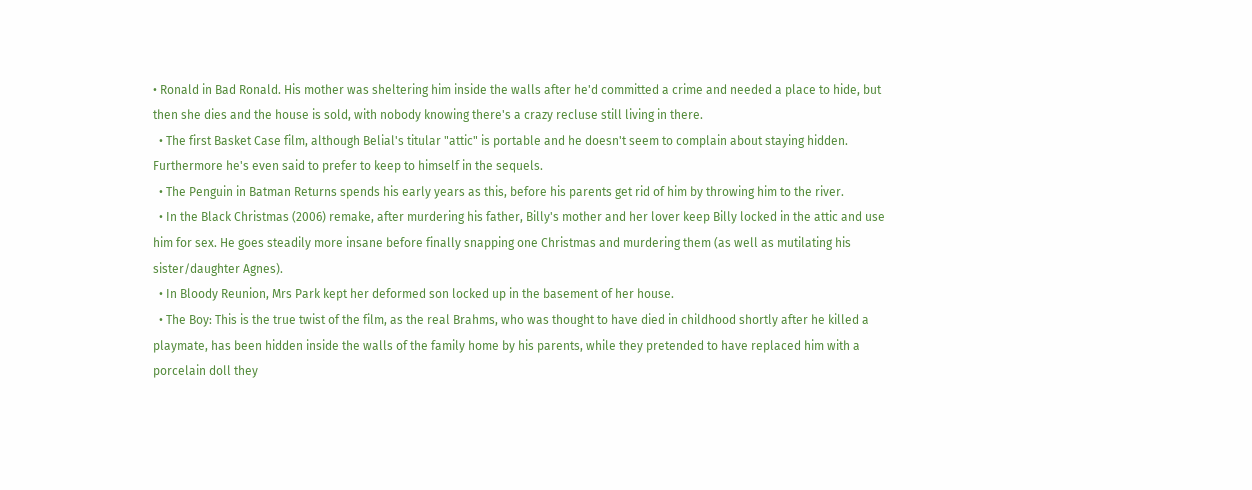• Ronald in Bad Ronald. His mother was sheltering him inside the walls after he'd committed a crime and needed a place to hide, but then she dies and the house is sold, with nobody knowing there's a crazy recluse still living in there.
  • The first Basket Case film, although Belial's titular "attic" is portable and he doesn't seem to complain about staying hidden. Furthermore he's even said to prefer to keep to himself in the sequels.
  • The Penguin in Batman Returns spends his early years as this, before his parents get rid of him by throwing him to the river.
  • In the Black Christmas (2006) remake, after murdering his father, Billy's mother and her lover keep Billy locked in the attic and use him for sex. He goes steadily more insane before finally snapping one Christmas and murdering them (as well as mutilating his sister/daughter Agnes).
  • In Bloody Reunion, Mrs Park kept her deformed son locked up in the basement of her house.
  • The Boy: This is the true twist of the film, as the real Brahms, who was thought to have died in childhood shortly after he killed a playmate, has been hidden inside the walls of the family home by his parents, while they pretended to have replaced him with a porcelain doll they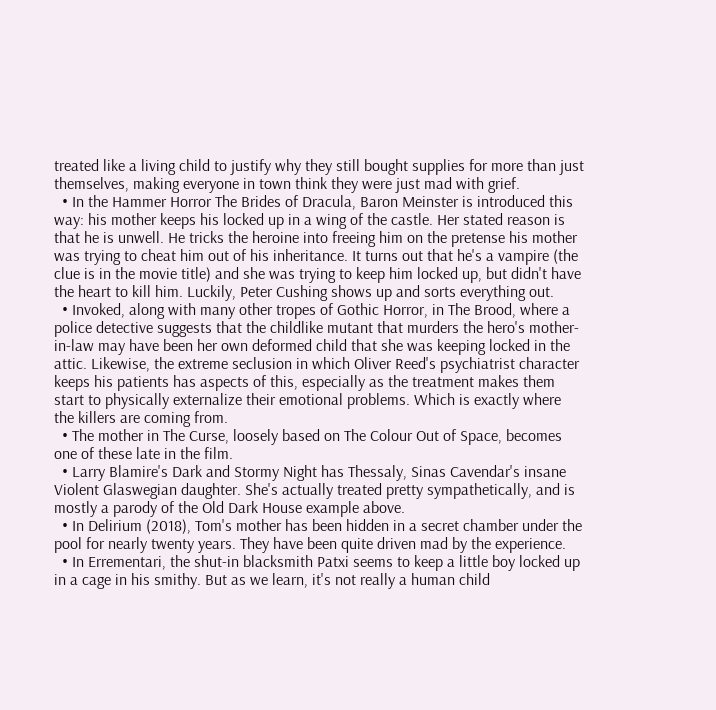treated like a living child to justify why they still bought supplies for more than just themselves, making everyone in town think they were just mad with grief.
  • In the Hammer Horror The Brides of Dracula, Baron Meinster is introduced this way: his mother keeps his locked up in a wing of the castle. Her stated reason is that he is unwell. He tricks the heroine into freeing him on the pretense his mother was trying to cheat him out of his inheritance. It turns out that he's a vampire (the clue is in the movie title) and she was trying to keep him locked up, but didn't have the heart to kill him. Luckily, Peter Cushing shows up and sorts everything out.
  • Invoked, along with many other tropes of Gothic Horror, in The Brood, where a police detective suggests that the childlike mutant that murders the hero's mother-in-law may have been her own deformed child that she was keeping locked in the attic. Likewise, the extreme seclusion in which Oliver Reed's psychiatrist character keeps his patients has aspects of this, especially as the treatment makes them start to physically externalize their emotional problems. Which is exactly where the killers are coming from.
  • The mother in The Curse, loosely based on The Colour Out of Space, becomes one of these late in the film.
  • Larry Blamire's Dark and Stormy Night has Thessaly, Sinas Cavendar's insane Violent Glaswegian daughter. She's actually treated pretty sympathetically, and is mostly a parody of the Old Dark House example above.
  • In Delirium (2018), Tom's mother has been hidden in a secret chamber under the pool for nearly twenty years. They have been quite driven mad by the experience.
  • In Errementari, the shut-in blacksmith Patxi seems to keep a little boy locked up in a cage in his smithy. But as we learn, it's not really a human child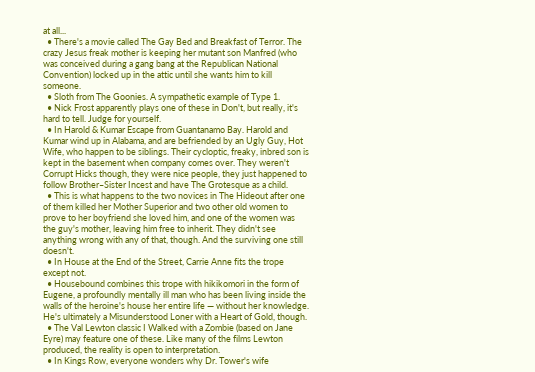at all...
  • There's a movie called The Gay Bed and Breakfast of Terror. The crazy Jesus freak mother is keeping her mutant son Manfred (who was conceived during a gang bang at the Republican National Convention) locked up in the attic until she wants him to kill someone.
  • Sloth from The Goonies. A sympathetic example of Type 1.
  • Nick Frost apparently plays one of these in Don't, but really, it's hard to tell. Judge for yourself.
  • In Harold & Kumar Escape from Guantanamo Bay. Harold and Kumar wind up in Alabama, and are befriended by an Ugly Guy, Hot Wife, who happen to be siblings. Their cycloptic, freaky, inbred son is kept in the basement when company comes over. They weren't Corrupt Hicks though, they were nice people, they just happened to follow Brother–Sister Incest and have The Grotesque as a child.
  • This is what happens to the two novices in The Hideout after one of them killed her Mother Superior and two other old women to prove to her boyfriend she loved him, and one of the women was the guy's mother, leaving him free to inherit. They didn't see anything wrong with any of that, though. And the surviving one still doesn't.
  • In House at the End of the Street, Carrie Anne fits the trope except not.
  • Housebound combines this trope with hikikomori in the form of Eugene, a profoundly mentally ill man who has been living inside the walls of the heroine's house her entire life — without her knowledge. He's ultimately a Misunderstood Loner with a Heart of Gold, though.
  • The Val Lewton classic I Walked with a Zombie (based on Jane Eyre) may feature one of these. Like many of the films Lewton produced, the reality is open to interpretation.
  • In Kings Row, everyone wonders why Dr. Tower's wife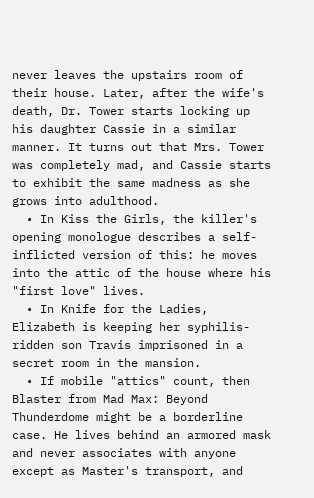never leaves the upstairs room of their house. Later, after the wife's death, Dr. Tower starts locking up his daughter Cassie in a similar manner. It turns out that Mrs. Tower was completely mad, and Cassie starts to exhibit the same madness as she grows into adulthood.
  • In Kiss the Girls, the killer's opening monologue describes a self-inflicted version of this: he moves into the attic of the house where his "first love" lives.
  • In Knife for the Ladies, Elizabeth is keeping her syphilis-ridden son Travis imprisoned in a secret room in the mansion.
  • If mobile "attics" count, then Blaster from Mad Max: Beyond Thunderdome might be a borderline case. He lives behind an armored mask and never associates with anyone except as Master's transport, and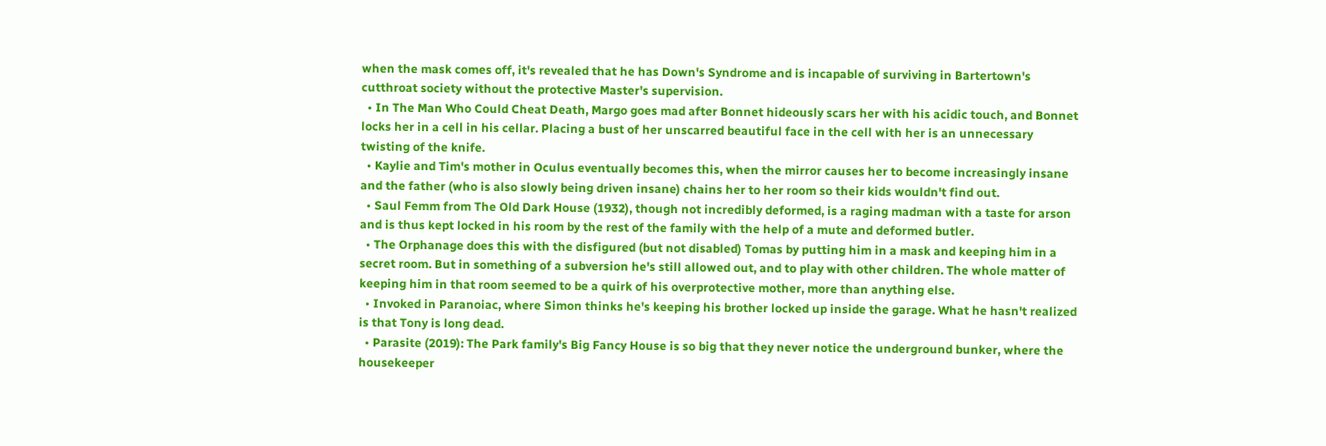when the mask comes off, it's revealed that he has Down's Syndrome and is incapable of surviving in Bartertown's cutthroat society without the protective Master's supervision.
  • In The Man Who Could Cheat Death, Margo goes mad after Bonnet hideously scars her with his acidic touch, and Bonnet locks her in a cell in his cellar. Placing a bust of her unscarred beautiful face in the cell with her is an unnecessary twisting of the knife.
  • Kaylie and Tim's mother in Oculus eventually becomes this, when the mirror causes her to become increasingly insane and the father (who is also slowly being driven insane) chains her to her room so their kids wouldn't find out.
  • Saul Femm from The Old Dark House (1932), though not incredibly deformed, is a raging madman with a taste for arson and is thus kept locked in his room by the rest of the family with the help of a mute and deformed butler.
  • The Orphanage does this with the disfigured (but not disabled) Tomas by putting him in a mask and keeping him in a secret room. But in something of a subversion he's still allowed out, and to play with other children. The whole matter of keeping him in that room seemed to be a quirk of his overprotective mother, more than anything else.
  • Invoked in Paranoiac, where Simon thinks he's keeping his brother locked up inside the garage. What he hasn't realized is that Tony is long dead.
  • Parasite (2019): The Park family's Big Fancy House is so big that they never notice the underground bunker, where the housekeeper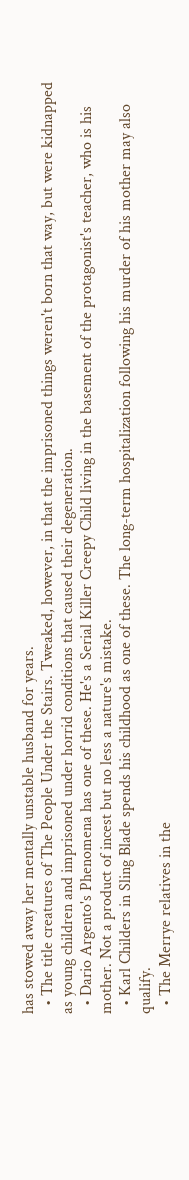has stowed away her mentally unstable husband for years.
  • The title creatures of The People Under the Stairs. Tweaked, however, in that the imprisoned things weren't born that way, but were kidnapped as young children and imprisoned under horrid conditions that caused their degeneration.
  • Dario Argento's Phenomena has one of these. He's a Serial Killer Creepy Child living in the basement of the protagonist's teacher, who is his mother. Not a product of incest but no less a nature's mistake.
  • Karl Childers in Sling Blade spends his childhood as one of these. The long-term hospitalization following his murder of his mother may also qualify.
  • The Merrye relatives in the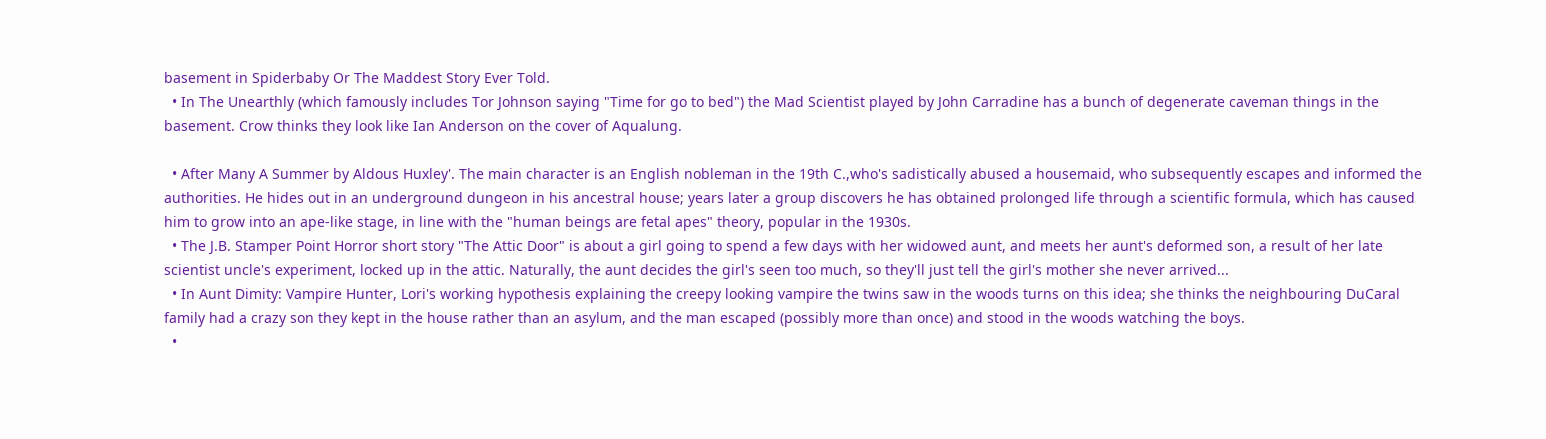basement in Spiderbaby Or The Maddest Story Ever Told.
  • In The Unearthly (which famously includes Tor Johnson saying "Time for go to bed") the Mad Scientist played by John Carradine has a bunch of degenerate caveman things in the basement. Crow thinks they look like Ian Anderson on the cover of Aqualung.

  • After Many A Summer by Aldous Huxley'. The main character is an English nobleman in the 19th C.,who's sadistically abused a housemaid, who subsequently escapes and informed the authorities. He hides out in an underground dungeon in his ancestral house; years later a group discovers he has obtained prolonged life through a scientific formula, which has caused him to grow into an ape-like stage, in line with the "human beings are fetal apes" theory, popular in the 1930s.
  • The J.B. Stamper Point Horror short story "The Attic Door" is about a girl going to spend a few days with her widowed aunt, and meets her aunt's deformed son, a result of her late scientist uncle's experiment, locked up in the attic. Naturally, the aunt decides the girl's seen too much, so they'll just tell the girl's mother she never arrived...
  • In Aunt Dimity: Vampire Hunter, Lori's working hypothesis explaining the creepy looking vampire the twins saw in the woods turns on this idea; she thinks the neighbouring DuCaral family had a crazy son they kept in the house rather than an asylum, and the man escaped (possibly more than once) and stood in the woods watching the boys.
  •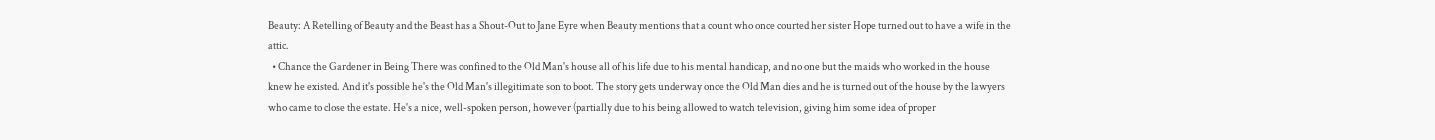Beauty: A Retelling of Beauty and the Beast has a Shout-Out to Jane Eyre when Beauty mentions that a count who once courted her sister Hope turned out to have a wife in the attic.
  • Chance the Gardener in Being There was confined to the Old Man's house all of his life due to his mental handicap, and no one but the maids who worked in the house knew he existed. And it's possible he's the Old Man's illegitimate son to boot. The story gets underway once the Old Man dies and he is turned out of the house by the lawyers who came to close the estate. He's a nice, well-spoken person, however (partially due to his being allowed to watch television, giving him some idea of proper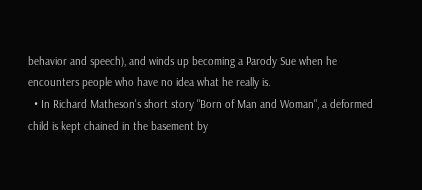behavior and speech), and winds up becoming a Parody Sue when he encounters people who have no idea what he really is.
  • In Richard Matheson's short story "Born of Man and Woman", a deformed child is kept chained in the basement by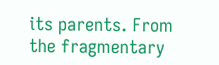its parents. From the fragmentary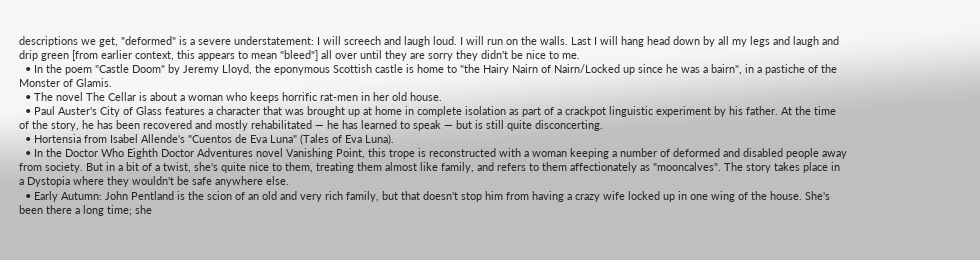descriptions we get, "deformed" is a severe understatement: I will screech and laugh loud. I will run on the walls. Last I will hang head down by all my legs and laugh and drip green [from earlier context, this appears to mean "bleed"] all over until they are sorry they didn't be nice to me.
  • In the poem "Castle Doom" by Jeremy Lloyd, the eponymous Scottish castle is home to "the Hairy Nairn of Nairn/Locked up since he was a bairn", in a pastiche of the Monster of Glamis.
  • The novel The Cellar is about a woman who keeps horrific rat-men in her old house.
  • Paul Auster's City of Glass features a character that was brought up at home in complete isolation as part of a crackpot linguistic experiment by his father. At the time of the story, he has been recovered and mostly rehabilitated — he has learned to speak — but is still quite disconcerting.
  • Hortensia from Isabel Allende's "Cuentos de Eva Luna" (Tales of Eva Luna).
  • In the Doctor Who Eighth Doctor Adventures novel Vanishing Point, this trope is reconstructed with a woman keeping a number of deformed and disabled people away from society. But in a bit of a twist, she's quite nice to them, treating them almost like family, and refers to them affectionately as "mooncalves". The story takes place in a Dystopia where they wouldn't be safe anywhere else.
  • Early Autumn: John Pentland is the scion of an old and very rich family, but that doesn't stop him from having a crazy wife locked up in one wing of the house. She's been there a long time; she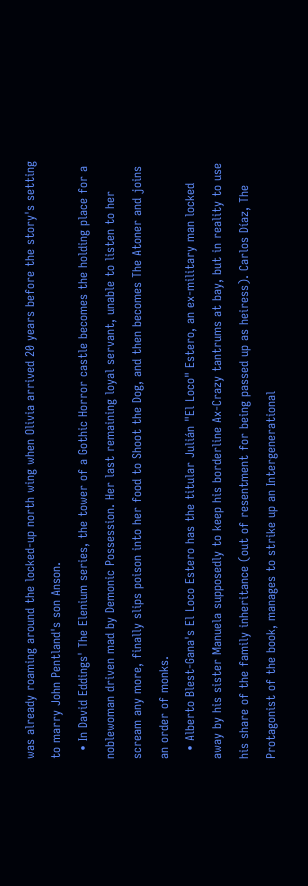was already roaming around the locked-up north wing when Olivia arrived 20 years before the story's setting to marry John Pentland's son Anson.
  • In David Eddings' The Elenium series, the tower of a Gothic Horror castle becomes the holding place for a noblewoman driven mad by Demonic Possession. Her last remaining loyal servant, unable to listen to her scream any more, finally slips poison into her food to Shoot the Dog, and then becomes The Atoner and joins an order of monks.
  • Alberto Blest-Gana's El Loco Estero has the titular Julián "El Loco" Estero, an ex-military man locked away by his sister Manuela supposedly to keep his borderline Ax-Crazy tantrums at bay, but in reality to use his share of the family inheritance (out of resentment for being passed up as heiress). Carlos Díaz, The Protagonist of the book, manages to strike up an Intergenerational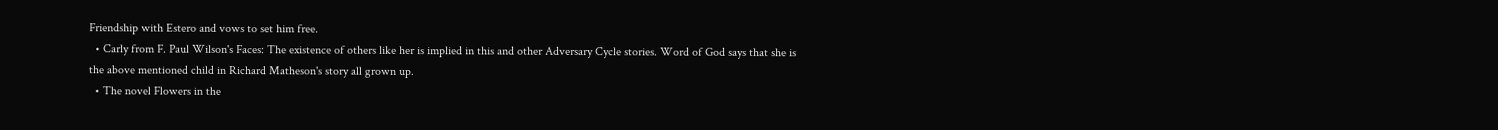Friendship with Estero and vows to set him free.
  • Carly from F. Paul Wilson's Faces: The existence of others like her is implied in this and other Adversary Cycle stories. Word of God says that she is the above mentioned child in Richard Matheson's story all grown up.
  • The novel Flowers in the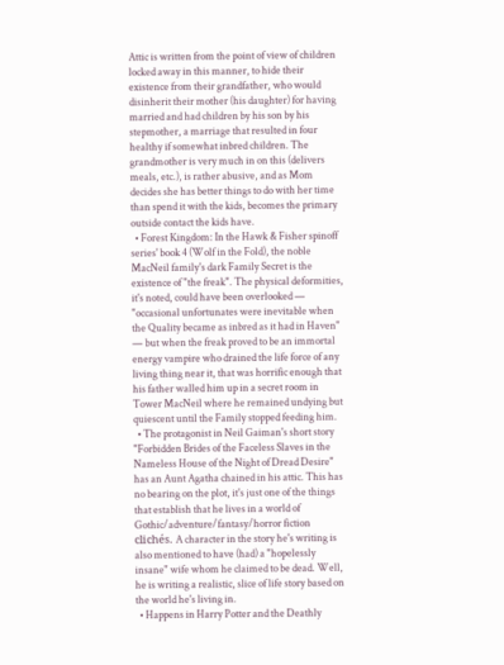Attic is written from the point of view of children locked away in this manner, to hide their existence from their grandfather, who would disinherit their mother (his daughter) for having married and had children by his son by his stepmother, a marriage that resulted in four healthy if somewhat inbred children. The grandmother is very much in on this (delivers meals, etc.), is rather abusive, and as Mom decides she has better things to do with her time than spend it with the kids, becomes the primary outside contact the kids have.
  • Forest Kingdom: In the Hawk & Fisher spinoff series' book 4 (Wolf in the Fold), the noble MacNeil family's dark Family Secret is the existence of "the freak". The physical deformities, it's noted, could have been overlooked — "occasional unfortunates were inevitable when the Quality became as inbred as it had in Haven" — but when the freak proved to be an immortal energy vampire who drained the life force of any living thing near it, that was horrific enough that his father walled him up in a secret room in Tower MacNeil where he remained undying but quiescent until the Family stopped feeding him.
  • The protagonist in Neil Gaiman's short story "Forbidden Brides of the Faceless Slaves in the Nameless House of the Night of Dread Desire" has an Aunt Agatha chained in his attic. This has no bearing on the plot, it's just one of the things that establish that he lives in a world of Gothic/adventure/fantasy/horror fiction clichés. A character in the story he's writing is also mentioned to have (had) a "hopelessly insane" wife whom he claimed to be dead. Well, he is writing a realistic, slice of life story based on the world he's living in.
  • Happens in Harry Potter and the Deathly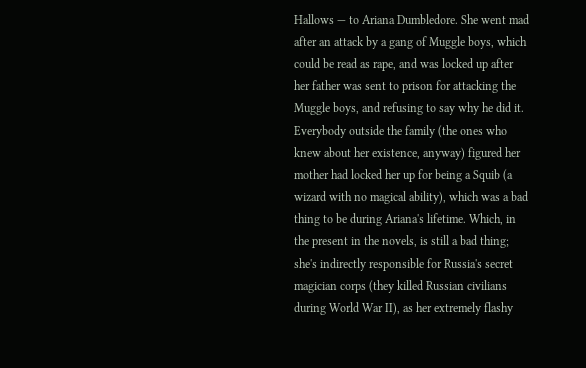Hallows — to Ariana Dumbledore. She went mad after an attack by a gang of Muggle boys, which could be read as rape, and was locked up after her father was sent to prison for attacking the Muggle boys, and refusing to say why he did it. Everybody outside the family (the ones who knew about her existence, anyway) figured her mother had locked her up for being a Squib (a wizard with no magical ability), which was a bad thing to be during Ariana's lifetime. Which, in the present in the novels, is still a bad thing; she's indirectly responsible for Russia's secret magician corps (they killed Russian civilians during World War II), as her extremely flashy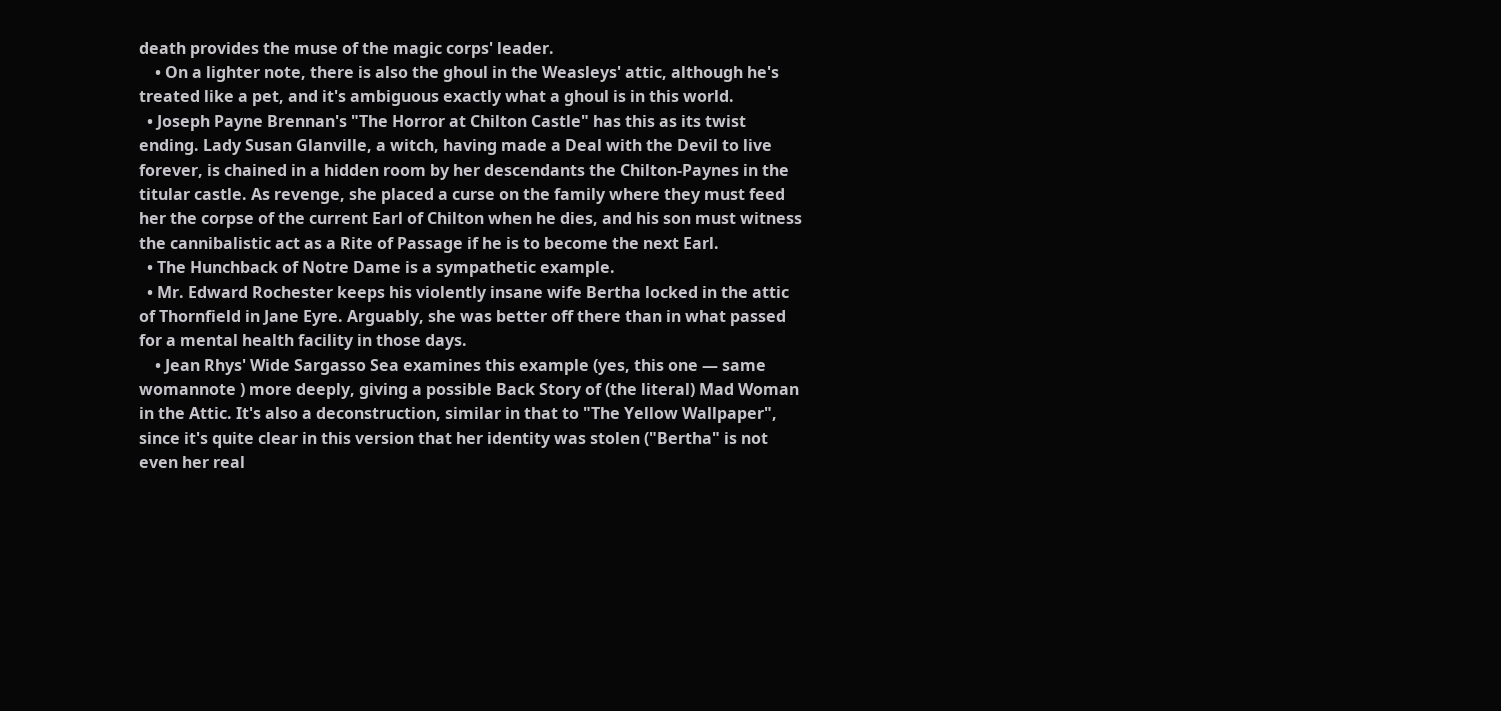death provides the muse of the magic corps' leader.
    • On a lighter note, there is also the ghoul in the Weasleys' attic, although he's treated like a pet, and it's ambiguous exactly what a ghoul is in this world.
  • Joseph Payne Brennan's "The Horror at Chilton Castle" has this as its twist ending. Lady Susan Glanville, a witch, having made a Deal with the Devil to live forever, is chained in a hidden room by her descendants the Chilton-Paynes in the titular castle. As revenge, she placed a curse on the family where they must feed her the corpse of the current Earl of Chilton when he dies, and his son must witness the cannibalistic act as a Rite of Passage if he is to become the next Earl.
  • The Hunchback of Notre Dame is a sympathetic example.
  • Mr. Edward Rochester keeps his violently insane wife Bertha locked in the attic of Thornfield in Jane Eyre. Arguably, she was better off there than in what passed for a mental health facility in those days.
    • Jean Rhys' Wide Sargasso Sea examines this example (yes, this one — same womannote ) more deeply, giving a possible Back Story of (the literal) Mad Woman in the Attic. It's also a deconstruction, similar in that to "The Yellow Wallpaper", since it's quite clear in this version that her identity was stolen ("Bertha" is not even her real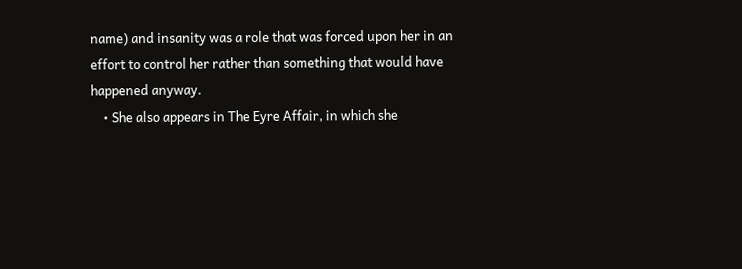name) and insanity was a role that was forced upon her in an effort to control her rather than something that would have happened anyway.
    • She also appears in The Eyre Affair, in which she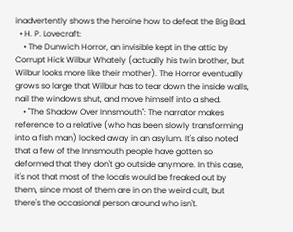inadvertently shows the heroine how to defeat the Big Bad.
  • H. P. Lovecraft:
    • The Dunwich Horror, an invisible kept in the attic by Corrupt Hick Wilbur Whately (actually his twin brother, but Wilbur looks more like their mother). The Horror eventually grows so large that Wilbur has to tear down the inside walls, nail the windows shut, and move himself into a shed.
    • "The Shadow Over Innsmouth": The narrator makes reference to a relative (who has been slowly transforming into a fish man) locked away in an asylum. It's also noted that a few of the Innsmouth people have gotten so deformed that they don't go outside anymore. In this case, it's not that most of the locals would be freaked out by them, since most of them are in on the weird cult, but there's the occasional person around who isn't.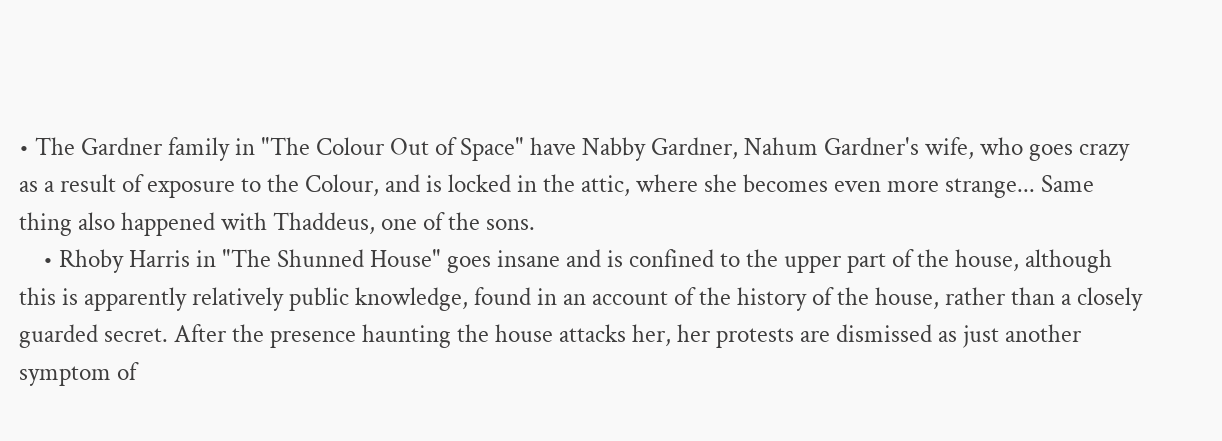• The Gardner family in "The Colour Out of Space" have Nabby Gardner, Nahum Gardner's wife, who goes crazy as a result of exposure to the Colour, and is locked in the attic, where she becomes even more strange... Same thing also happened with Thaddeus, one of the sons.
    • Rhoby Harris in "The Shunned House" goes insane and is confined to the upper part of the house, although this is apparently relatively public knowledge, found in an account of the history of the house, rather than a closely guarded secret. After the presence haunting the house attacks her, her protests are dismissed as just another symptom of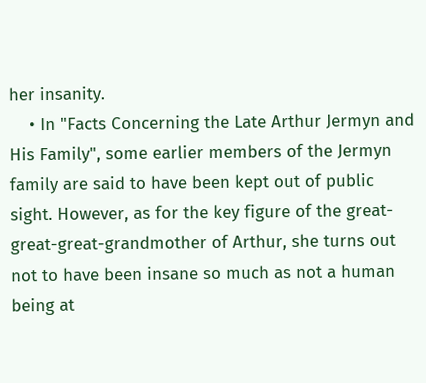her insanity.
    • In "Facts Concerning the Late Arthur Jermyn and His Family", some earlier members of the Jermyn family are said to have been kept out of public sight. However, as for the key figure of the great-great-great-grandmother of Arthur, she turns out not to have been insane so much as not a human being at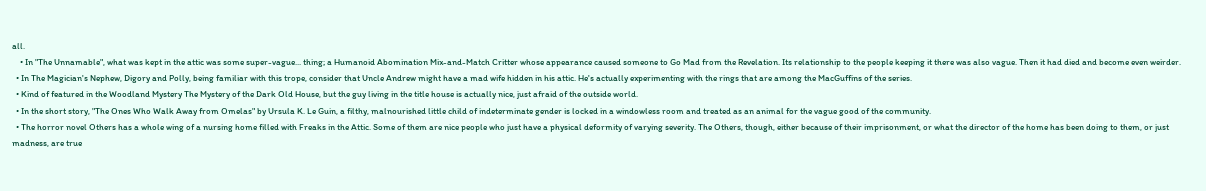all.
    • In "The Unnamable", what was kept in the attic was some super-vague... thing; a Humanoid Abomination Mix-and-Match Critter whose appearance caused someone to Go Mad from the Revelation. Its relationship to the people keeping it there was also vague. Then it had died and become even weirder.
  • In The Magician's Nephew, Digory and Polly, being familiar with this trope, consider that Uncle Andrew might have a mad wife hidden in his attic. He's actually experimenting with the rings that are among the MacGuffins of the series.
  • Kind of featured in the Woodland Mystery The Mystery of the Dark Old House, but the guy living in the title house is actually nice, just afraid of the outside world.
  • In the short story, "The Ones Who Walk Away from Omelas" by Ursula K. Le Guin, a filthy, malnourished little child of indeterminate gender is locked in a windowless room and treated as an animal for the vague good of the community.
  • The horror novel Others has a whole wing of a nursing home filled with Freaks in the Attic. Some of them are nice people who just have a physical deformity of varying severity. The Others, though, either because of their imprisonment, or what the director of the home has been doing to them, or just madness, are true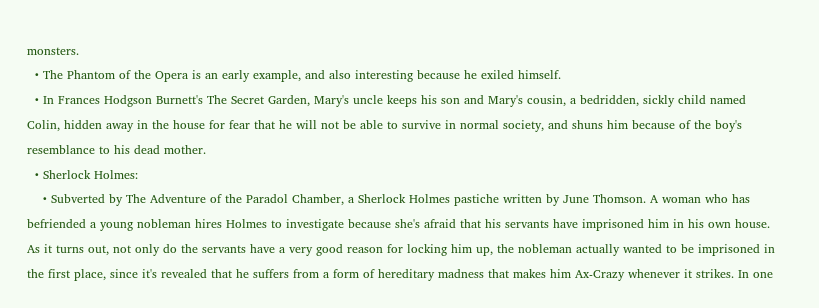monsters.
  • The Phantom of the Opera is an early example, and also interesting because he exiled himself.
  • In Frances Hodgson Burnett's The Secret Garden, Mary's uncle keeps his son and Mary's cousin, a bedridden, sickly child named Colin, hidden away in the house for fear that he will not be able to survive in normal society, and shuns him because of the boy's resemblance to his dead mother.
  • Sherlock Holmes:
    • Subverted by The Adventure of the Paradol Chamber, a Sherlock Holmes pastiche written by June Thomson. A woman who has befriended a young nobleman hires Holmes to investigate because she's afraid that his servants have imprisoned him in his own house. As it turns out, not only do the servants have a very good reason for locking him up, the nobleman actually wanted to be imprisoned in the first place, since it's revealed that he suffers from a form of hereditary madness that makes him Ax-Crazy whenever it strikes. In one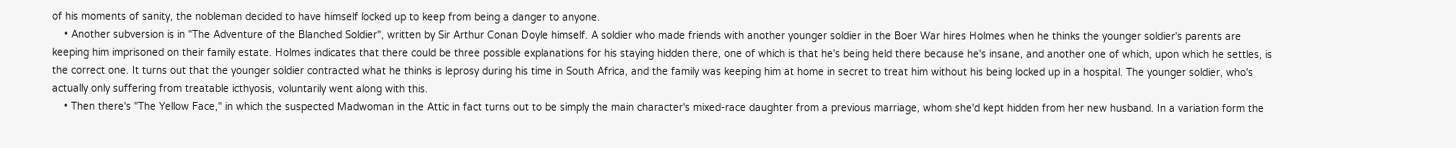of his moments of sanity, the nobleman decided to have himself locked up to keep from being a danger to anyone.
    • Another subversion is in "The Adventure of the Blanched Soldier", written by Sir Arthur Conan Doyle himself. A soldier who made friends with another younger soldier in the Boer War hires Holmes when he thinks the younger soldier's parents are keeping him imprisoned on their family estate. Holmes indicates that there could be three possible explanations for his staying hidden there, one of which is that he's being held there because he's insane, and another one of which, upon which he settles, is the correct one. It turns out that the younger soldier contracted what he thinks is leprosy during his time in South Africa, and the family was keeping him at home in secret to treat him without his being locked up in a hospital. The younger soldier, who's actually only suffering from treatable icthyosis, voluntarily went along with this.
    • Then there's "The Yellow Face," in which the suspected Madwoman in the Attic in fact turns out to be simply the main character's mixed-race daughter from a previous marriage, whom she'd kept hidden from her new husband. In a variation form the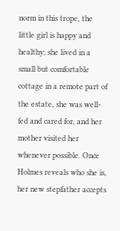norm in this trope, the little girl is happy and healthy; she lived in a small but comfortable cottage in a remote part of the estate, she was well-fed and cared for, and her mother visited her whenever possible. Once Holmes reveals who she is, her new stepfather accepts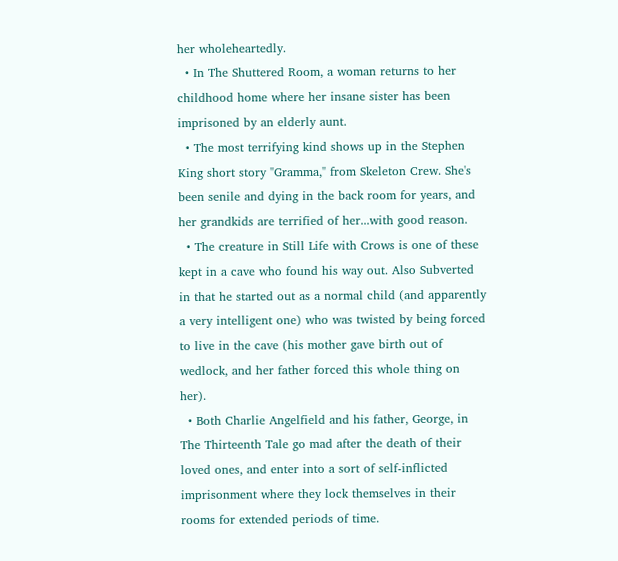her wholeheartedly.
  • In The Shuttered Room, a woman returns to her childhood home where her insane sister has been imprisoned by an elderly aunt.
  • The most terrifying kind shows up in the Stephen King short story "Gramma," from Skeleton Crew. She's been senile and dying in the back room for years, and her grandkids are terrified of her...with good reason.
  • The creature in Still Life with Crows is one of these kept in a cave who found his way out. Also Subverted in that he started out as a normal child (and apparently a very intelligent one) who was twisted by being forced to live in the cave (his mother gave birth out of wedlock, and her father forced this whole thing on her).
  • Both Charlie Angelfield and his father, George, in The Thirteenth Tale go mad after the death of their loved ones, and enter into a sort of self-inflicted imprisonment where they lock themselves in their rooms for extended periods of time.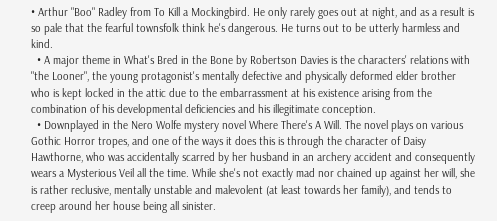• Arthur "Boo" Radley from To Kill a Mockingbird. He only rarely goes out at night, and as a result is so pale that the fearful townsfolk think he's dangerous. He turns out to be utterly harmless and kind.
  • A major theme in What's Bred in the Bone by Robertson Davies is the characters' relations with "the Looner", the young protagonist's mentally defective and physically deformed elder brother who is kept locked in the attic due to the embarrassment at his existence arising from the combination of his developmental deficiencies and his illegitimate conception.
  • Downplayed in the Nero Wolfe mystery novel Where There's A Will. The novel plays on various Gothic Horror tropes, and one of the ways it does this is through the character of Daisy Hawthorne, who was accidentally scarred by her husband in an archery accident and consequently wears a Mysterious Veil all the time. While she's not exactly mad nor chained up against her will, she is rather reclusive, mentally unstable and malevolent (at least towards her family), and tends to creep around her house being all sinister.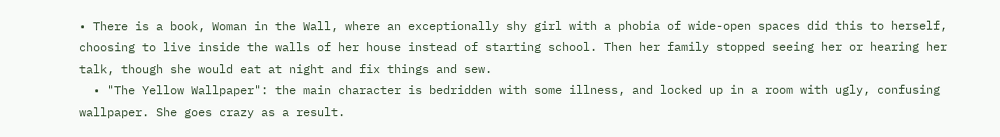• There is a book, Woman in the Wall, where an exceptionally shy girl with a phobia of wide-open spaces did this to herself, choosing to live inside the walls of her house instead of starting school. Then her family stopped seeing her or hearing her talk, though she would eat at night and fix things and sew.
  • "The Yellow Wallpaper": the main character is bedridden with some illness, and locked up in a room with ugly, confusing wallpaper. She goes crazy as a result.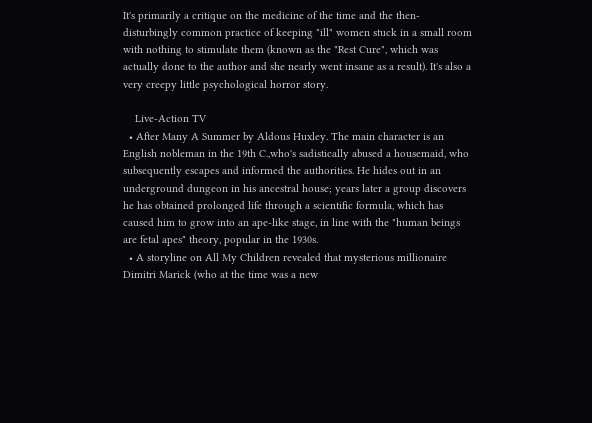It's primarily a critique on the medicine of the time and the then-disturbingly common practice of keeping "ill" women stuck in a small room with nothing to stimulate them (known as the "Rest Cure", which was actually done to the author and she nearly went insane as a result). It's also a very creepy little psychological horror story.

    Live-Action TV
  • After Many A Summer by Aldous Huxley. The main character is an English nobleman in the 19th C.,who's sadistically abused a housemaid, who subsequently escapes and informed the authorities. He hides out in an underground dungeon in his ancestral house; years later a group discovers he has obtained prolonged life through a scientific formula, which has caused him to grow into an ape-like stage, in line with the "human beings are fetal apes" theory, popular in the 1930s.
  • A storyline on All My Children revealed that mysterious millionaire Dimitri Marick (who at the time was a new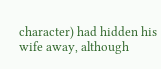character) had hidden his wife away, although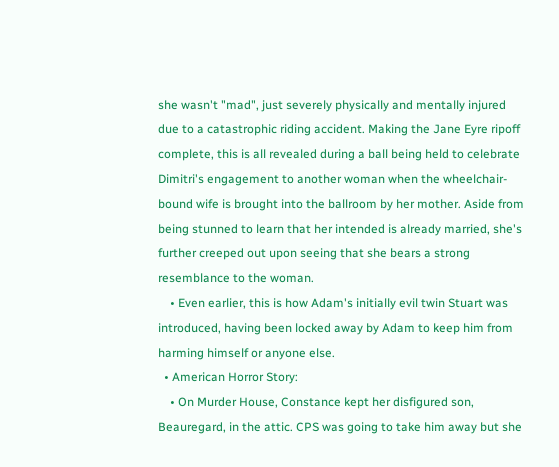she wasn't "mad", just severely physically and mentally injured due to a catastrophic riding accident. Making the Jane Eyre ripoff complete, this is all revealed during a ball being held to celebrate Dimitri's engagement to another woman when the wheelchair-bound wife is brought into the ballroom by her mother. Aside from being stunned to learn that her intended is already married, she's further creeped out upon seeing that she bears a strong resemblance to the woman.
    • Even earlier, this is how Adam's initially evil twin Stuart was introduced, having been locked away by Adam to keep him from harming himself or anyone else.
  • American Horror Story:
    • On Murder House, Constance kept her disfigured son, Beauregard, in the attic. CPS was going to take him away but she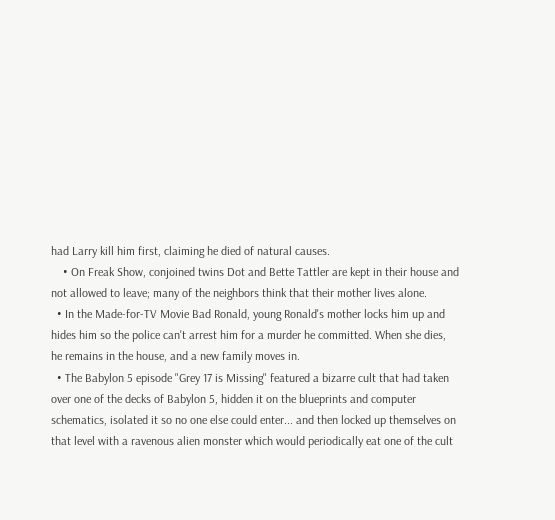had Larry kill him first, claiming he died of natural causes.
    • On Freak Show, conjoined twins Dot and Bette Tattler are kept in their house and not allowed to leave; many of the neighbors think that their mother lives alone.
  • In the Made-for-TV Movie Bad Ronald, young Ronald's mother locks him up and hides him so the police can't arrest him for a murder he committed. When she dies, he remains in the house, and a new family moves in.
  • The Babylon 5 episode "Grey 17 is Missing" featured a bizarre cult that had taken over one of the decks of Babylon 5, hidden it on the blueprints and computer schematics, isolated it so no one else could enter... and then locked up themselves on that level with a ravenous alien monster which would periodically eat one of the cult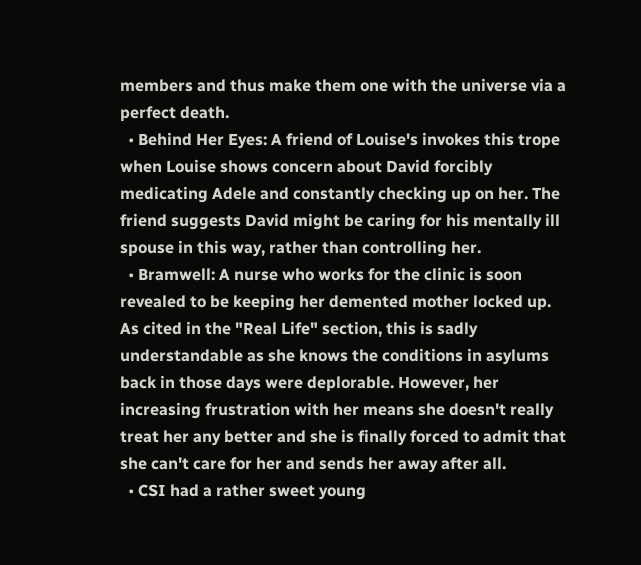members and thus make them one with the universe via a perfect death.
  • Behind Her Eyes: A friend of Louise's invokes this trope when Louise shows concern about David forcibly medicating Adele and constantly checking up on her. The friend suggests David might be caring for his mentally ill spouse in this way, rather than controlling her.
  • Bramwell: A nurse who works for the clinic is soon revealed to be keeping her demented mother locked up. As cited in the "Real Life" section, this is sadly understandable as she knows the conditions in asylums back in those days were deplorable. However, her increasing frustration with her means she doesn't really treat her any better and she is finally forced to admit that she can't care for her and sends her away after all.
  • CSI had a rather sweet young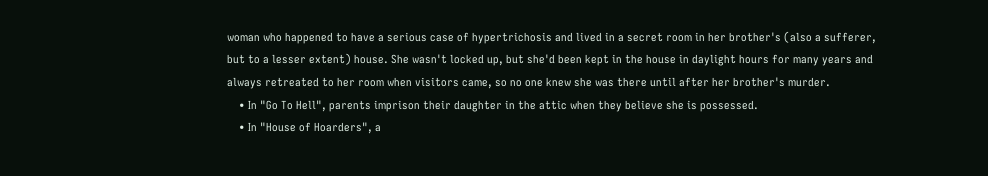woman who happened to have a serious case of hypertrichosis and lived in a secret room in her brother's (also a sufferer, but to a lesser extent) house. She wasn't locked up, but she'd been kept in the house in daylight hours for many years and always retreated to her room when visitors came, so no one knew she was there until after her brother's murder.
    • In "Go To Hell", parents imprison their daughter in the attic when they believe she is possessed.
    • In "House of Hoarders", a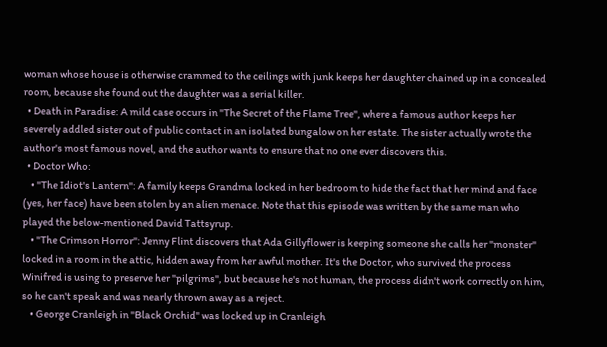woman whose house is otherwise crammed to the ceilings with junk keeps her daughter chained up in a concealed room, because she found out the daughter was a serial killer.
  • Death in Paradise: A mild case occurs in "The Secret of the Flame Tree", where a famous author keeps her severely addled sister out of public contact in an isolated bungalow on her estate. The sister actually wrote the author's most famous novel, and the author wants to ensure that no one ever discovers this.
  • Doctor Who:
    • "The Idiot's Lantern": A family keeps Grandma locked in her bedroom to hide the fact that her mind and face (yes, her face) have been stolen by an alien menace. Note that this episode was written by the same man who played the below-mentioned David Tattsyrup.
    • "The Crimson Horror": Jenny Flint discovers that Ada Gillyflower is keeping someone she calls her "monster" locked in a room in the attic, hidden away from her awful mother. It's the Doctor, who survived the process Winifred is using to preserve her "pilgrims", but because he's not human, the process didn't work correctly on him, so he can't speak and was nearly thrown away as a reject.
    • George Cranleigh in "Black Orchid" was locked up in Cranleigh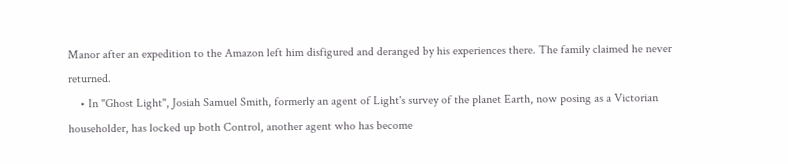Manor after an expedition to the Amazon left him disfigured and deranged by his experiences there. The family claimed he never returned.
    • In "Ghost Light", Josiah Samuel Smith, formerly an agent of Light's survey of the planet Earth, now posing as a Victorian householder, has locked up both Control, another agent who has become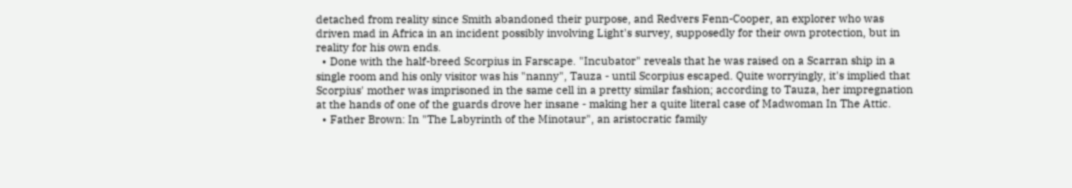detached from reality since Smith abandoned their purpose, and Redvers Fenn-Cooper, an explorer who was driven mad in Africa in an incident possibly involving Light's survey, supposedly for their own protection, but in reality for his own ends.
  • Done with the half-breed Scorpius in Farscape. "Incubator" reveals that he was raised on a Scarran ship in a single room and his only visitor was his "nanny", Tauza - until Scorpius escaped. Quite worryingly, it's implied that Scorpius' mother was imprisoned in the same cell in a pretty similar fashion; according to Tauza, her impregnation at the hands of one of the guards drove her insane - making her a quite literal case of Madwoman In The Attic.
  • Father Brown: In "The Labyrinth of the Minotaur", an aristocratic family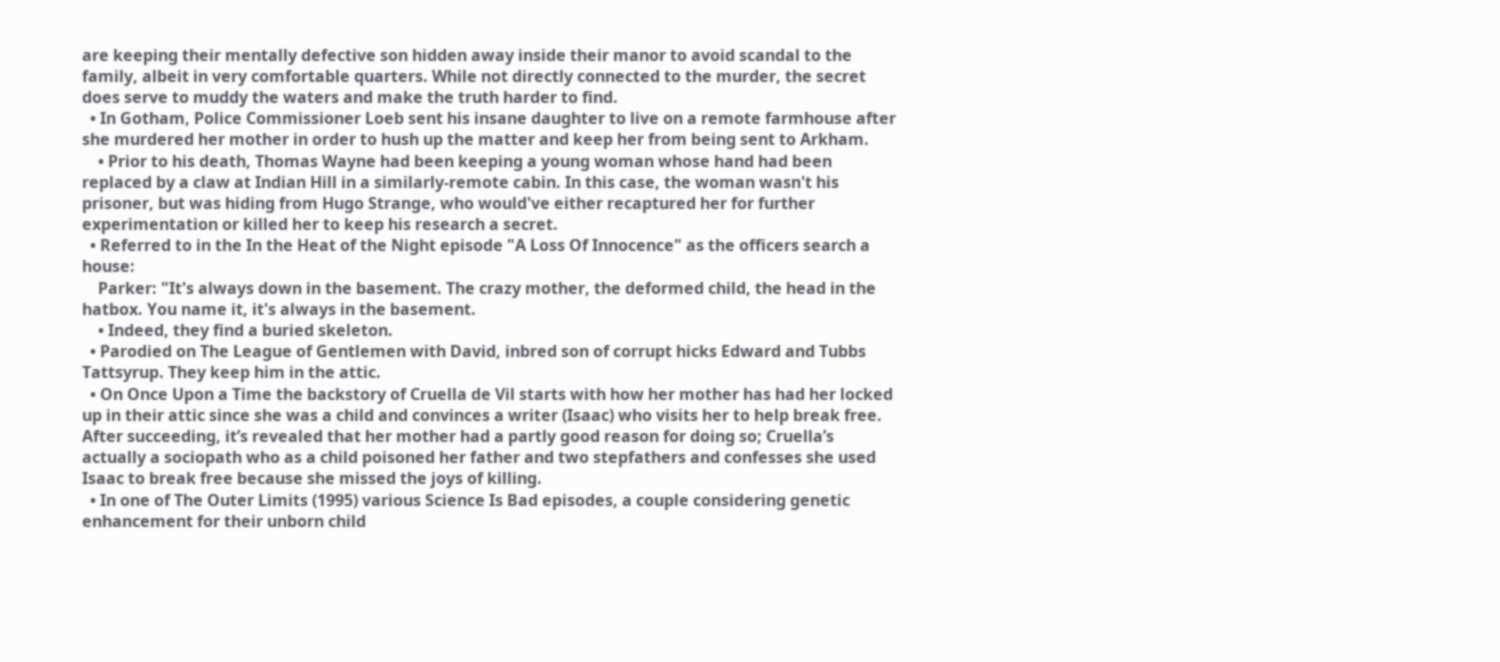are keeping their mentally defective son hidden away inside their manor to avoid scandal to the family, albeit in very comfortable quarters. While not directly connected to the murder, the secret does serve to muddy the waters and make the truth harder to find.
  • In Gotham, Police Commissioner Loeb sent his insane daughter to live on a remote farmhouse after she murdered her mother in order to hush up the matter and keep her from being sent to Arkham.
    • Prior to his death, Thomas Wayne had been keeping a young woman whose hand had been replaced by a claw at Indian Hill in a similarly-remote cabin. In this case, the woman wasn't his prisoner, but was hiding from Hugo Strange, who would've either recaptured her for further experimentation or killed her to keep his research a secret.
  • Referred to in the In the Heat of the Night episode "A Loss Of Innocence" as the officers search a house:
    Parker: "It's always down in the basement. The crazy mother, the deformed child, the head in the hatbox. You name it, it's always in the basement.
    • Indeed, they find a buried skeleton.
  • Parodied on The League of Gentlemen with David, inbred son of corrupt hicks Edward and Tubbs Tattsyrup. They keep him in the attic.
  • On Once Upon a Time the backstory of Cruella de Vil starts with how her mother has had her locked up in their attic since she was a child and convinces a writer (Isaac) who visits her to help break free. After succeeding, it’s revealed that her mother had a partly good reason for doing so; Cruella’s actually a sociopath who as a child poisoned her father and two stepfathers and confesses she used Isaac to break free because she missed the joys of killing.
  • In one of The Outer Limits (1995) various Science Is Bad episodes, a couple considering genetic enhancement for their unborn child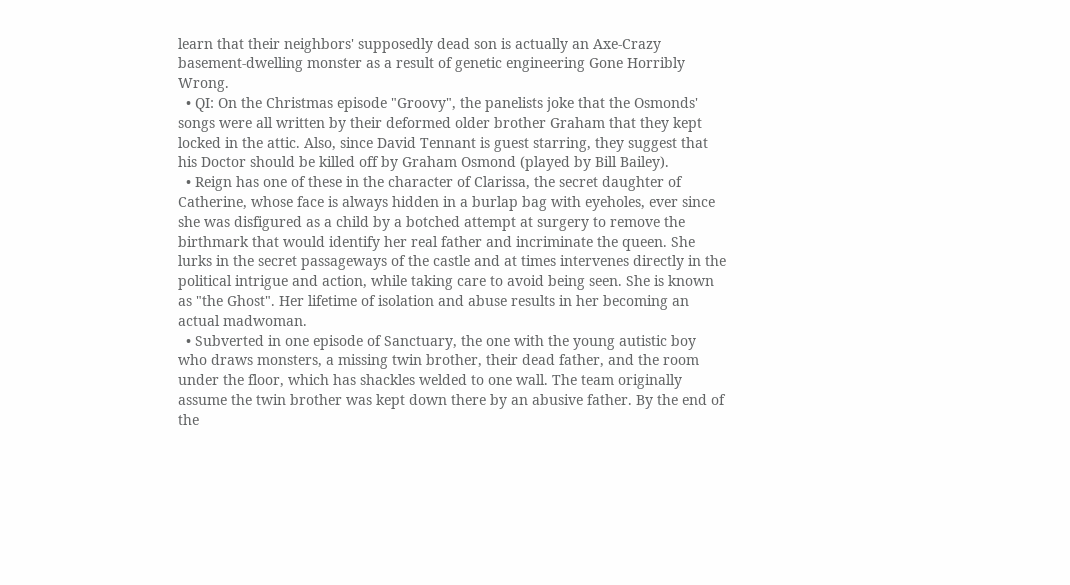learn that their neighbors' supposedly dead son is actually an Axe-Crazy basement-dwelling monster as a result of genetic engineering Gone Horribly Wrong.
  • QI: On the Christmas episode "Groovy", the panelists joke that the Osmonds' songs were all written by their deformed older brother Graham that they kept locked in the attic. Also, since David Tennant is guest starring, they suggest that his Doctor should be killed off by Graham Osmond (played by Bill Bailey).
  • Reign has one of these in the character of Clarissa, the secret daughter of Catherine, whose face is always hidden in a burlap bag with eyeholes, ever since she was disfigured as a child by a botched attempt at surgery to remove the birthmark that would identify her real father and incriminate the queen. She lurks in the secret passageways of the castle and at times intervenes directly in the political intrigue and action, while taking care to avoid being seen. She is known as "the Ghost". Her lifetime of isolation and abuse results in her becoming an actual madwoman.
  • Subverted in one episode of Sanctuary, the one with the young autistic boy who draws monsters, a missing twin brother, their dead father, and the room under the floor, which has shackles welded to one wall. The team originally assume the twin brother was kept down there by an abusive father. By the end of the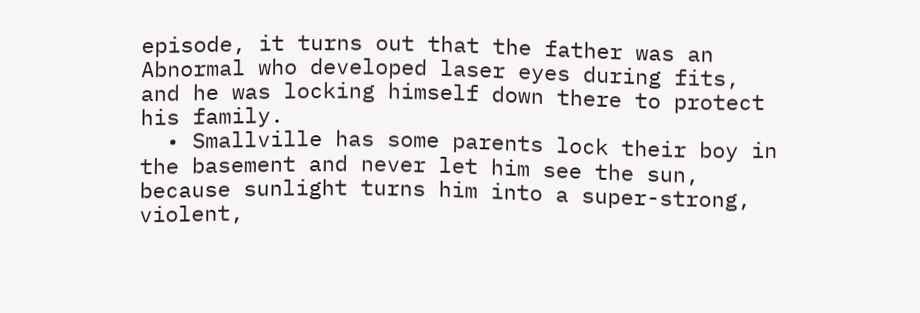episode, it turns out that the father was an Abnormal who developed laser eyes during fits, and he was locking himself down there to protect his family.
  • Smallville has some parents lock their boy in the basement and never let him see the sun, because sunlight turns him into a super-strong, violent,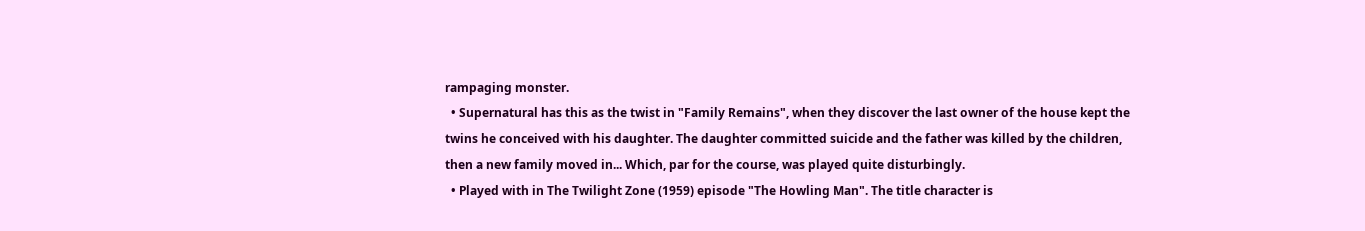rampaging monster.
  • Supernatural has this as the twist in "Family Remains", when they discover the last owner of the house kept the twins he conceived with his daughter. The daughter committed suicide and the father was killed by the children, then a new family moved in... Which, par for the course, was played quite disturbingly.
  • Played with in The Twilight Zone (1959) episode "The Howling Man". The title character is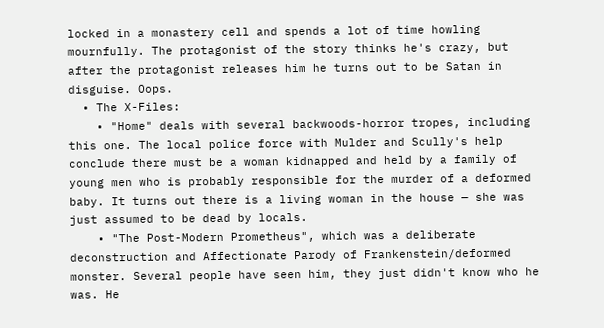locked in a monastery cell and spends a lot of time howling mournfully. The protagonist of the story thinks he's crazy, but after the protagonist releases him he turns out to be Satan in disguise. Oops.
  • The X-Files:
    • "Home" deals with several backwoods-horror tropes, including this one. The local police force with Mulder and Scully's help conclude there must be a woman kidnapped and held by a family of young men who is probably responsible for the murder of a deformed baby. It turns out there is a living woman in the house — she was just assumed to be dead by locals.
    • "The Post-Modern Prometheus", which was a deliberate deconstruction and Affectionate Parody of Frankenstein/deformed monster. Several people have seen him, they just didn't know who he was. He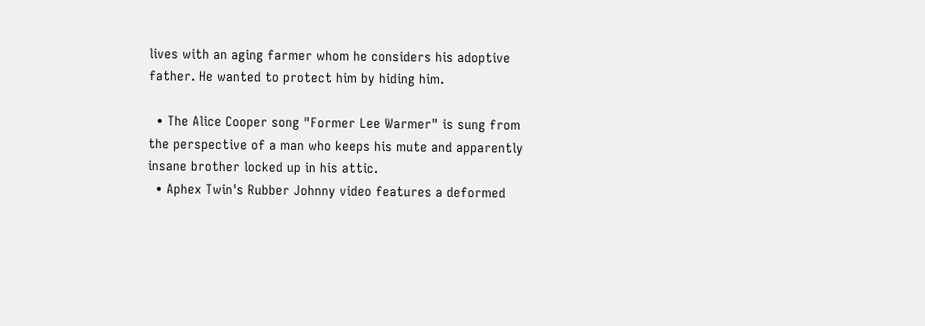lives with an aging farmer whom he considers his adoptive father. He wanted to protect him by hiding him.

  • The Alice Cooper song "Former Lee Warmer" is sung from the perspective of a man who keeps his mute and apparently insane brother locked up in his attic.
  • Aphex Twin's Rubber Johnny video features a deformed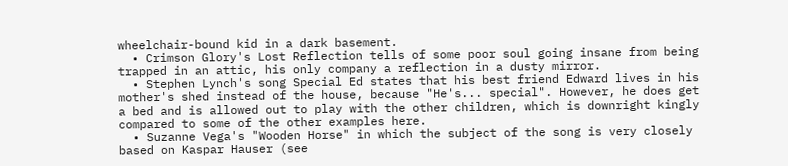wheelchair-bound kid in a dark basement.
  • Crimson Glory's Lost Reflection tells of some poor soul going insane from being trapped in an attic, his only company a reflection in a dusty mirror.
  • Stephen Lynch's song Special Ed states that his best friend Edward lives in his mother's shed instead of the house, because "He's... special". However, he does get a bed and is allowed out to play with the other children, which is downright kingly compared to some of the other examples here.
  • Suzanne Vega's "Wooden Horse" in which the subject of the song is very closely based on Kaspar Hauser (see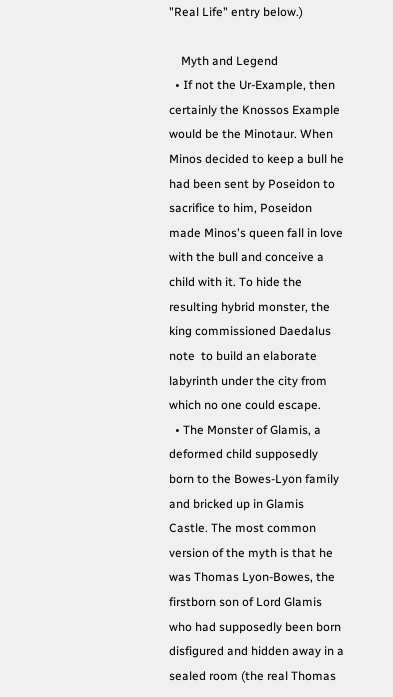"Real Life" entry below.)

    Myth and Legend
  • If not the Ur-Example, then certainly the Knossos Example would be the Minotaur. When Minos decided to keep a bull he had been sent by Poseidon to sacrifice to him, Poseidon made Minos's queen fall in love with the bull and conceive a child with it. To hide the resulting hybrid monster, the king commissioned Daedalus note  to build an elaborate labyrinth under the city from which no one could escape.
  • The Monster of Glamis, a deformed child supposedly born to the Bowes-Lyon family and bricked up in Glamis Castle. The most common version of the myth is that he was Thomas Lyon-Bowes, the firstborn son of Lord Glamis who had supposedly been born disfigured and hidden away in a sealed room (the real Thomas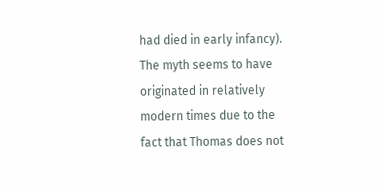had died in early infancy). The myth seems to have originated in relatively modern times due to the fact that Thomas does not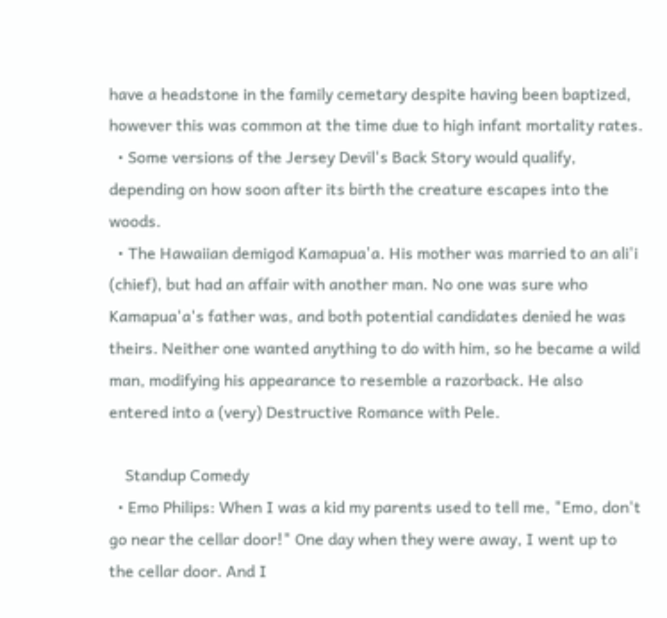have a headstone in the family cemetary despite having been baptized, however this was common at the time due to high infant mortality rates.
  • Some versions of the Jersey Devil's Back Story would qualify, depending on how soon after its birth the creature escapes into the woods.
  • The Hawaiian demigod Kamapua'a. His mother was married to an ali'i (chief), but had an affair with another man. No one was sure who Kamapua'a's father was, and both potential candidates denied he was theirs. Neither one wanted anything to do with him, so he became a wild man, modifying his appearance to resemble a razorback. He also entered into a (very) Destructive Romance with Pele.

    Standup Comedy
  • Emo Philips: When I was a kid my parents used to tell me, "Emo, don't go near the cellar door!" One day when they were away, I went up to the cellar door. And I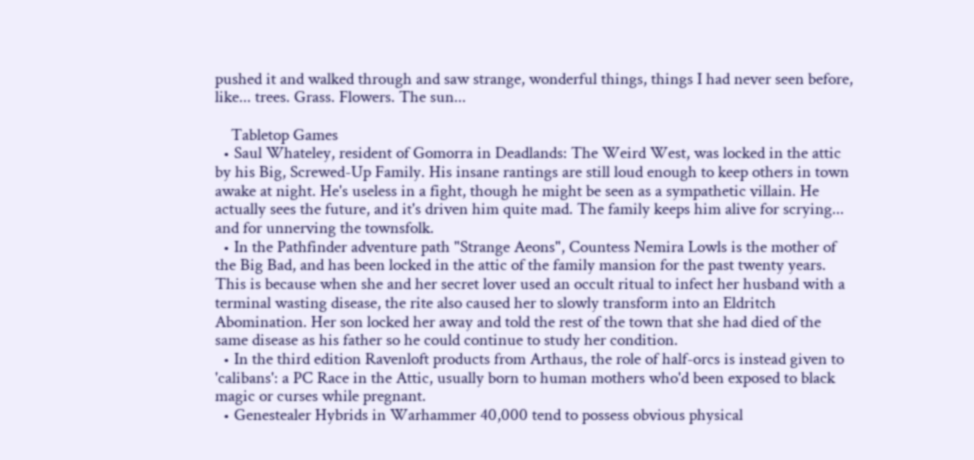pushed it and walked through and saw strange, wonderful things, things I had never seen before, like... trees. Grass. Flowers. The sun...

    Tabletop Games
  • Saul Whateley, resident of Gomorra in Deadlands: The Weird West, was locked in the attic by his Big, Screwed-Up Family. His insane rantings are still loud enough to keep others in town awake at night. He's useless in a fight, though he might be seen as a sympathetic villain. He actually sees the future, and it's driven him quite mad. The family keeps him alive for scrying... and for unnerving the townsfolk.
  • In the Pathfinder adventure path "Strange Aeons", Countess Nemira Lowls is the mother of the Big Bad, and has been locked in the attic of the family mansion for the past twenty years. This is because when she and her secret lover used an occult ritual to infect her husband with a terminal wasting disease, the rite also caused her to slowly transform into an Eldritch Abomination. Her son locked her away and told the rest of the town that she had died of the same disease as his father so he could continue to study her condition.
  • In the third edition Ravenloft products from Arthaus, the role of half-orcs is instead given to 'calibans': a PC Race in the Attic, usually born to human mothers who'd been exposed to black magic or curses while pregnant.
  • Genestealer Hybrids in Warhammer 40,000 tend to possess obvious physical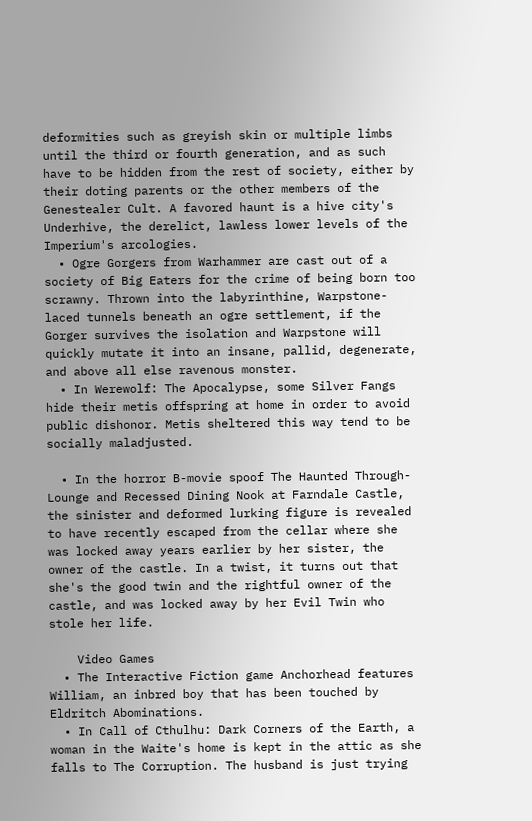deformities such as greyish skin or multiple limbs until the third or fourth generation, and as such have to be hidden from the rest of society, either by their doting parents or the other members of the Genestealer Cult. A favored haunt is a hive city's Underhive, the derelict, lawless lower levels of the Imperium's arcologies.
  • Ogre Gorgers from Warhammer are cast out of a society of Big Eaters for the crime of being born too scrawny. Thrown into the labyrinthine, Warpstone-laced tunnels beneath an ogre settlement, if the Gorger survives the isolation and Warpstone will quickly mutate it into an insane, pallid, degenerate, and above all else ravenous monster.
  • In Werewolf: The Apocalypse, some Silver Fangs hide their metis offspring at home in order to avoid public dishonor. Metis sheltered this way tend to be socially maladjusted.

  • In the horror B-movie spoof The Haunted Through-Lounge and Recessed Dining Nook at Farndale Castle, the sinister and deformed lurking figure is revealed to have recently escaped from the cellar where she was locked away years earlier by her sister, the owner of the castle. In a twist, it turns out that she's the good twin and the rightful owner of the castle, and was locked away by her Evil Twin who stole her life.

    Video Games
  • The Interactive Fiction game Anchorhead features William, an inbred boy that has been touched by Eldritch Abominations.
  • In Call of Cthulhu: Dark Corners of the Earth, a woman in the Waite's home is kept in the attic as she falls to The Corruption. The husband is just trying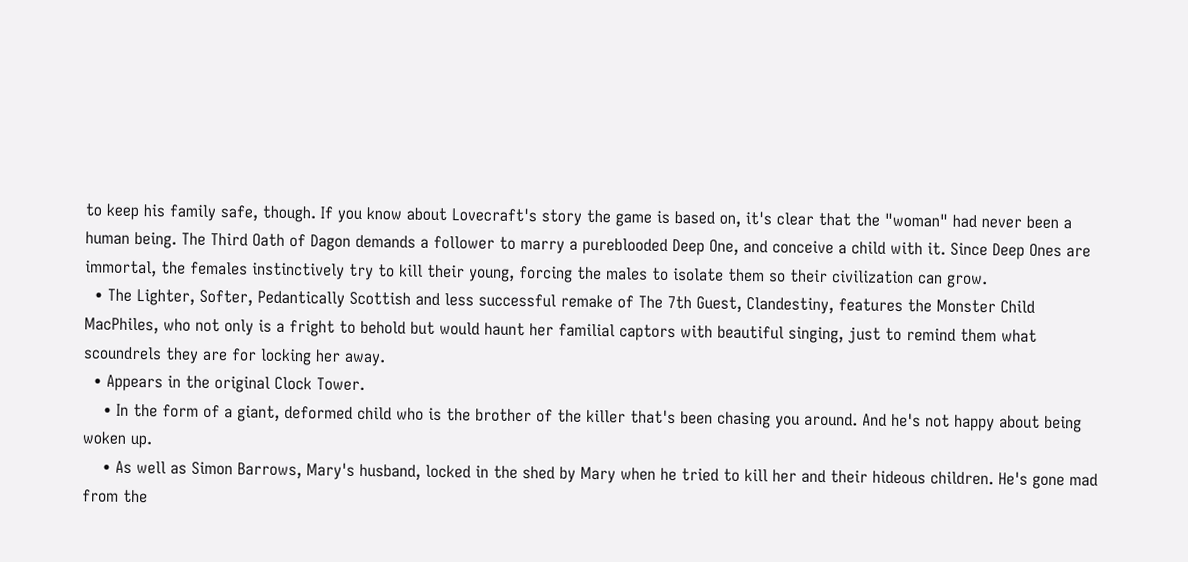to keep his family safe, though. If you know about Lovecraft's story the game is based on, it's clear that the "woman" had never been a human being. The Third Oath of Dagon demands a follower to marry a pureblooded Deep One, and conceive a child with it. Since Deep Ones are immortal, the females instinctively try to kill their young, forcing the males to isolate them so their civilization can grow.
  • The Lighter, Softer, Pedantically Scottish and less successful remake of The 7th Guest, Clandestiny, features the Monster Child MacPhiles, who not only is a fright to behold but would haunt her familial captors with beautiful singing, just to remind them what scoundrels they are for locking her away.
  • Appears in the original Clock Tower.
    • In the form of a giant, deformed child who is the brother of the killer that's been chasing you around. And he's not happy about being woken up.
    • As well as Simon Barrows, Mary's husband, locked in the shed by Mary when he tried to kill her and their hideous children. He's gone mad from the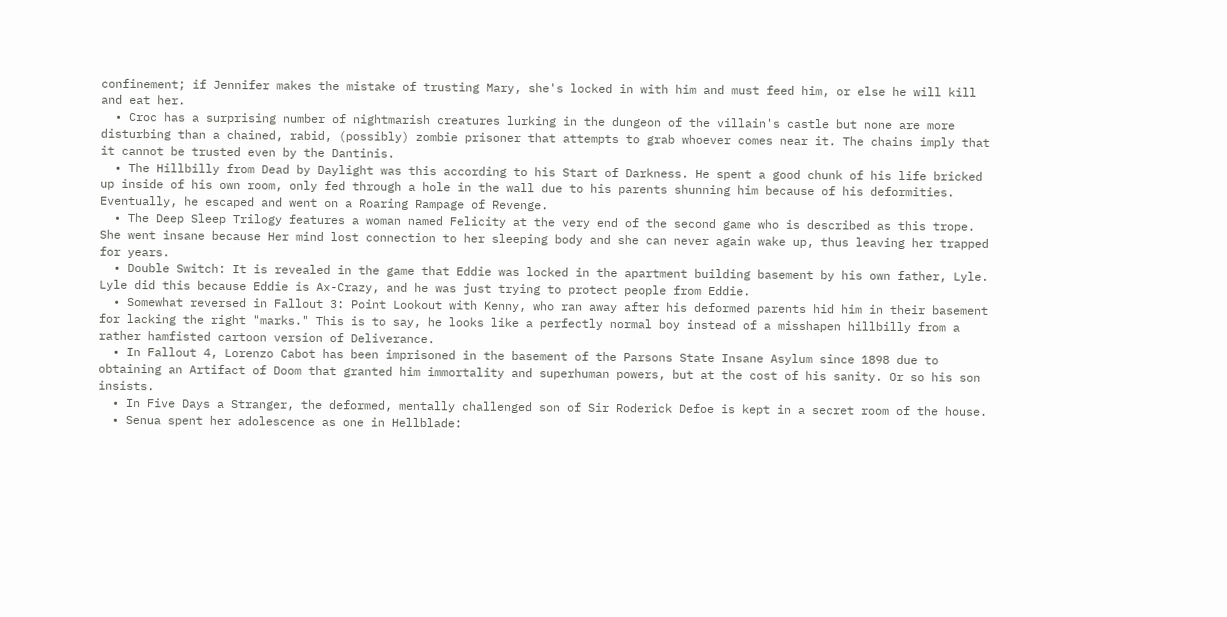confinement; if Jennifer makes the mistake of trusting Mary, she's locked in with him and must feed him, or else he will kill and eat her.
  • Croc has a surprising number of nightmarish creatures lurking in the dungeon of the villain's castle but none are more disturbing than a chained, rabid, (possibly) zombie prisoner that attempts to grab whoever comes near it. The chains imply that it cannot be trusted even by the Dantinis.
  • The Hillbilly from Dead by Daylight was this according to his Start of Darkness. He spent a good chunk of his life bricked up inside of his own room, only fed through a hole in the wall due to his parents shunning him because of his deformities. Eventually, he escaped and went on a Roaring Rampage of Revenge.
  • The Deep Sleep Trilogy features a woman named Felicity at the very end of the second game who is described as this trope. She went insane because Her mind lost connection to her sleeping body and she can never again wake up, thus leaving her trapped for years.
  • Double Switch: It is revealed in the game that Eddie was locked in the apartment building basement by his own father, Lyle. Lyle did this because Eddie is Ax-Crazy, and he was just trying to protect people from Eddie.
  • Somewhat reversed in Fallout 3: Point Lookout with Kenny, who ran away after his deformed parents hid him in their basement for lacking the right "marks." This is to say, he looks like a perfectly normal boy instead of a misshapen hillbilly from a rather hamfisted cartoon version of Deliverance.
  • In Fallout 4, Lorenzo Cabot has been imprisoned in the basement of the Parsons State Insane Asylum since 1898 due to obtaining an Artifact of Doom that granted him immortality and superhuman powers, but at the cost of his sanity. Or so his son insists.
  • In Five Days a Stranger, the deformed, mentally challenged son of Sir Roderick Defoe is kept in a secret room of the house.
  • Senua spent her adolescence as one in Hellblade: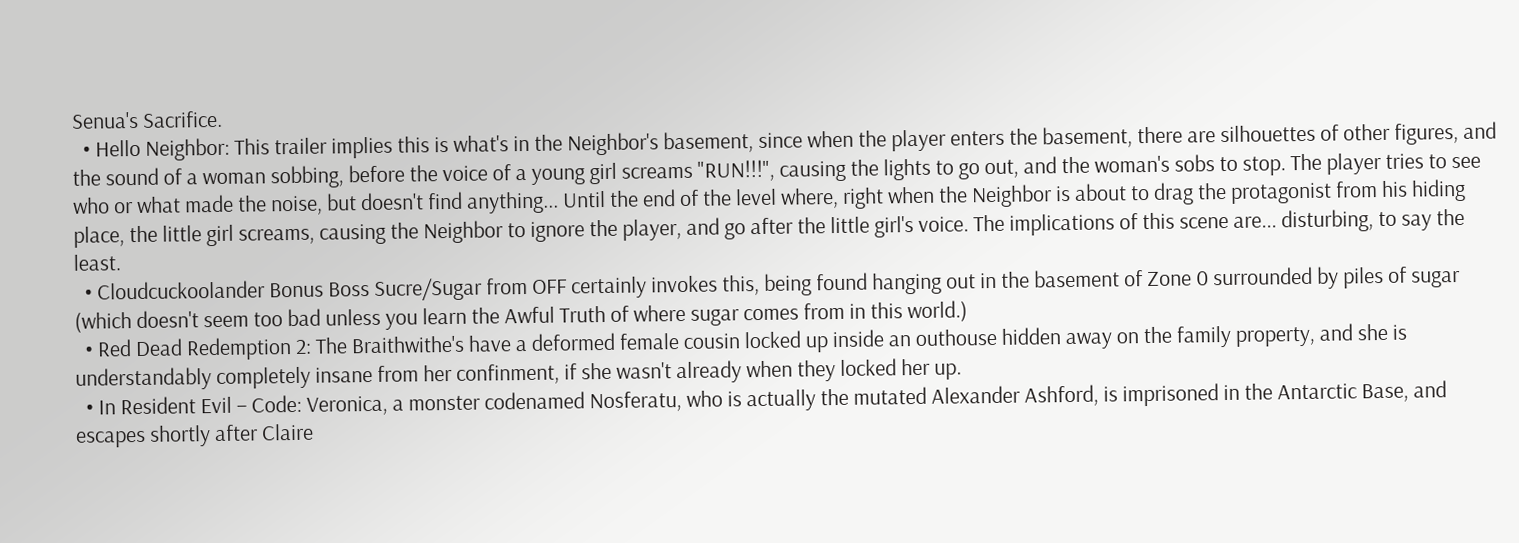Senua's Sacrifice.
  • Hello Neighbor: This trailer implies this is what's in the Neighbor's basement, since when the player enters the basement, there are silhouettes of other figures, and the sound of a woman sobbing, before the voice of a young girl screams "RUN!!!", causing the lights to go out, and the woman's sobs to stop. The player tries to see who or what made the noise, but doesn't find anything... Until the end of the level where, right when the Neighbor is about to drag the protagonist from his hiding place, the little girl screams, causing the Neighbor to ignore the player, and go after the little girl's voice. The implications of this scene are... disturbing, to say the least.
  • Cloudcuckoolander Bonus Boss Sucre/Sugar from OFF certainly invokes this, being found hanging out in the basement of Zone 0 surrounded by piles of sugar (which doesn't seem too bad unless you learn the Awful Truth of where sugar comes from in this world.)
  • Red Dead Redemption 2: The Braithwithe's have a deformed female cousin locked up inside an outhouse hidden away on the family property, and she is understandably completely insane from her confinment, if she wasn't already when they locked her up.
  • In Resident Evil – Code: Veronica, a monster codenamed Nosferatu, who is actually the mutated Alexander Ashford, is imprisoned in the Antarctic Base, and escapes shortly after Claire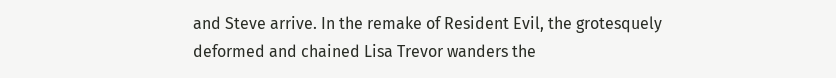and Steve arrive. In the remake of Resident Evil, the grotesquely deformed and chained Lisa Trevor wanders the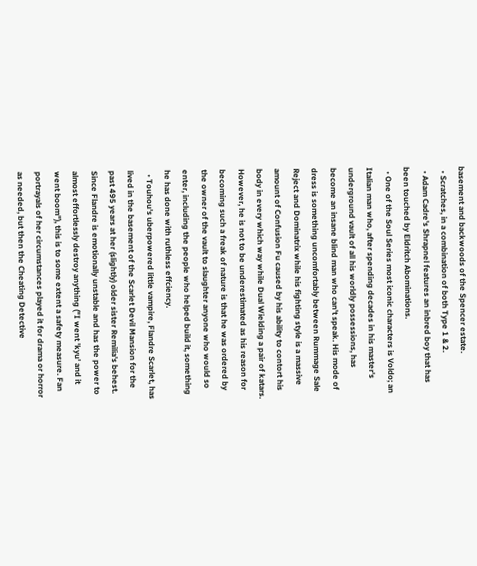basement and backwoods of the Spencer estate.
  • Scratches, in a combination of both Type 1 & 2.
  • Adam Cadre's Shrapnel features an inbred boy that has been touched by Eldritch Abominations.
  • One of the Soul Series most iconic characters is Voldo; an Italian man who, after spending decades in his master's underground vault of all his worldly possessions, has become an insane blind man who can't speak. His mode of dress is something uncomfortably between Rummage Sale Reject and Dominatrix while his fighting style is a massive amount of Confusion Fu caused by his ability to contort his body in every which way while Dual Wielding a pair of katars. However, he is not to be underestimated as his reason for becoming such a freak of nature is that he was ordered by the owner of the vault to slaughter anyone who would so enter, including the people who helped build it, something he has done with ruthless effciency.
  • Touhou's uberpowered little vampire, Flandre Scarlet, has lived in the basement of the Scarlet Devil Mansion for the past 495 years at her (slightly) older sister Remilia's behest. Since Flandre is emotionally unstable and has the power to almost effortlessly destroy anything ("I went 'kyu' and it went boom"), this is to some extent a safety measure. Fan portrayals of her circumstances played it for drama or horror as needed, but then the Cheating Detective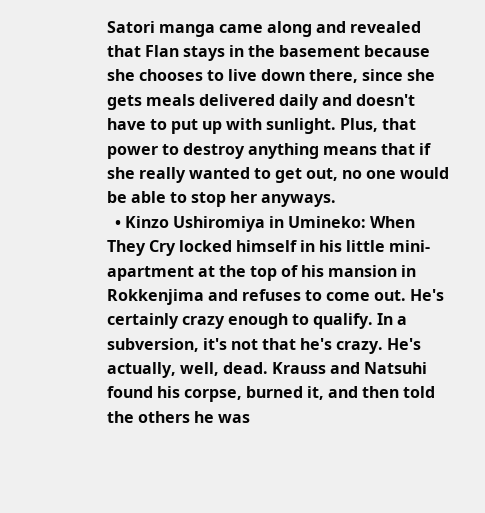Satori manga came along and revealed that Flan stays in the basement because she chooses to live down there, since she gets meals delivered daily and doesn't have to put up with sunlight. Plus, that power to destroy anything means that if she really wanted to get out, no one would be able to stop her anyways.
  • Kinzo Ushiromiya in Umineko: When They Cry locked himself in his little mini-apartment at the top of his mansion in Rokkenjima and refuses to come out. He's certainly crazy enough to qualify. In a subversion, it's not that he's crazy. He's actually, well, dead. Krauss and Natsuhi found his corpse, burned it, and then told the others he was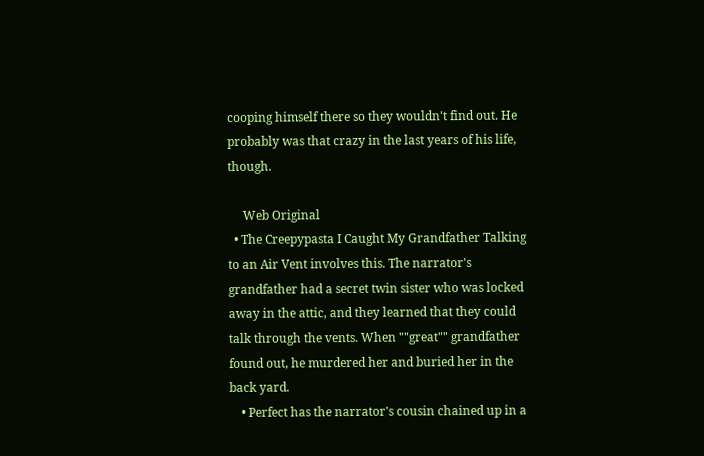cooping himself there so they wouldn't find out. He probably was that crazy in the last years of his life, though.

     Web Original
  • The Creepypasta I Caught My Grandfather Talking to an Air Vent involves this. The narrator's grandfather had a secret twin sister who was locked away in the attic, and they learned that they could talk through the vents. When ""great"" grandfather found out, he murdered her and buried her in the back yard.
    • Perfect has the narrator's cousin chained up in a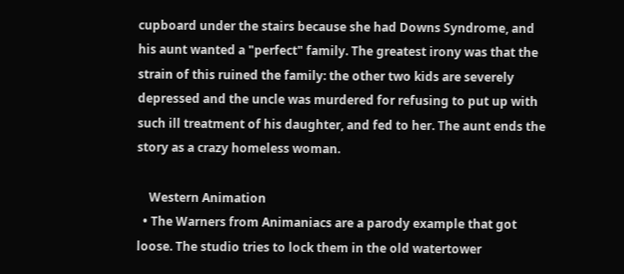cupboard under the stairs because she had Downs Syndrome, and his aunt wanted a "perfect" family. The greatest irony was that the strain of this ruined the family: the other two kids are severely depressed and the uncle was murdered for refusing to put up with such ill treatment of his daughter, and fed to her. The aunt ends the story as a crazy homeless woman.

    Western Animation
  • The Warners from Animaniacs are a parody example that got loose. The studio tries to lock them in the old watertower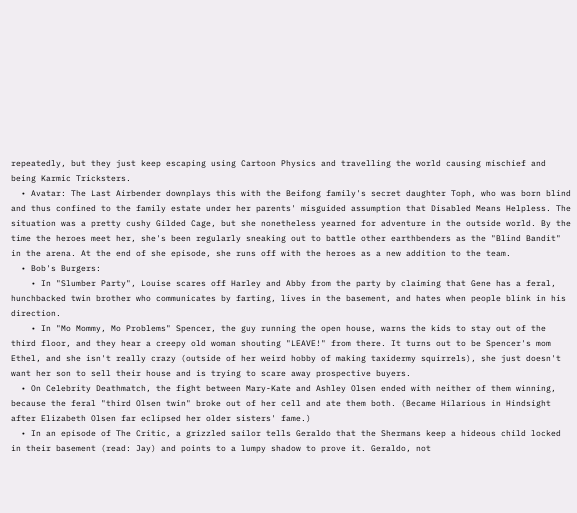repeatedly, but they just keep escaping using Cartoon Physics and travelling the world causing mischief and being Karmic Tricksters.
  • Avatar: The Last Airbender downplays this with the Beifong family's secret daughter Toph, who was born blind and thus confined to the family estate under her parents' misguided assumption that Disabled Means Helpless. The situation was a pretty cushy Gilded Cage, but she nonetheless yearned for adventure in the outside world. By the time the heroes meet her, she's been regularly sneaking out to battle other earthbenders as the "Blind Bandit" in the arena. At the end of she episode, she runs off with the heroes as a new addition to the team.
  • Bob's Burgers:
    • In "Slumber Party", Louise scares off Harley and Abby from the party by claiming that Gene has a feral, hunchbacked twin brother who communicates by farting, lives in the basement, and hates when people blink in his direction.
    • In "Mo Mommy, Mo Problems" Spencer, the guy running the open house, warns the kids to stay out of the third floor, and they hear a creepy old woman shouting "LEAVE!" from there. It turns out to be Spencer's mom Ethel, and she isn't really crazy (outside of her weird hobby of making taxidermy squirrels), she just doesn't want her son to sell their house and is trying to scare away prospective buyers.
  • On Celebrity Deathmatch, the fight between Mary-Kate and Ashley Olsen ended with neither of them winning, because the feral "third Olsen twin" broke out of her cell and ate them both. (Became Hilarious in Hindsight after Elizabeth Olsen far eclipsed her older sisters' fame.)
  • In an episode of The Critic, a grizzled sailor tells Geraldo that the Shermans keep a hideous child locked in their basement (read: Jay) and points to a lumpy shadow to prove it. Geraldo, not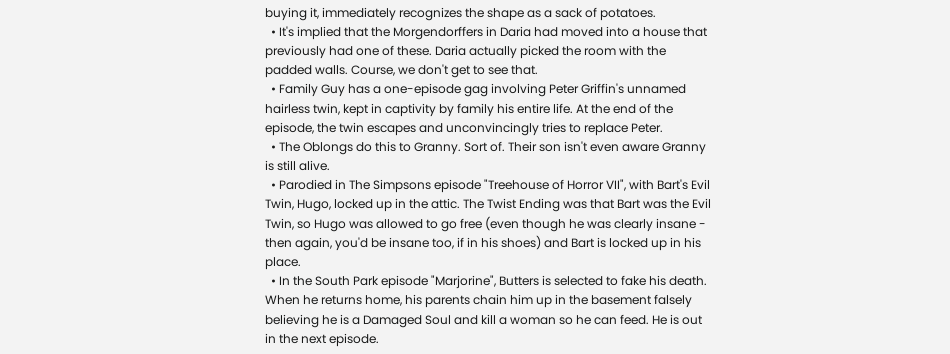buying it, immediately recognizes the shape as a sack of potatoes.
  • It's implied that the Morgendorffers in Daria had moved into a house that previously had one of these. Daria actually picked the room with the padded walls. Course, we don't get to see that.
  • Family Guy has a one-episode gag involving Peter Griffin's unnamed hairless twin, kept in captivity by family his entire life. At the end of the episode, the twin escapes and unconvincingly tries to replace Peter.
  • The Oblongs do this to Granny. Sort of. Their son isn't even aware Granny is still alive.
  • Parodied in The Simpsons episode "Treehouse of Horror VII", with Bart's Evil Twin, Hugo, locked up in the attic. The Twist Ending was that Bart was the Evil Twin, so Hugo was allowed to go free (even though he was clearly insane - then again, you'd be insane too, if in his shoes) and Bart is locked up in his place.
  • In the South Park episode "Marjorine", Butters is selected to fake his death. When he returns home, his parents chain him up in the basement falsely believing he is a Damaged Soul and kill a woman so he can feed. He is out in the next episode.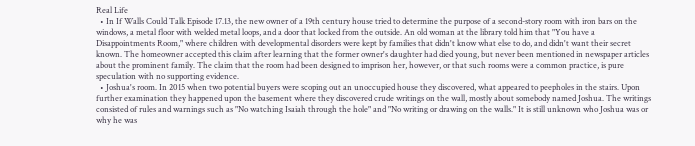Real Life
  • In If Walls Could Talk Episode 17.13, the new owner of a 19th century house tried to determine the purpose of a second-story room with iron bars on the windows, a metal floor with welded metal loops, and a door that locked from the outside. An old woman at the library told him that "You have a Disappointments Room," where children with developmental disorders were kept by families that didn't know what else to do, and didn't want their secret known. The homeowner accepted this claim after learning that the former owner's daughter had died young, but never been mentioned in newspaper articles about the prominent family. The claim that the room had been designed to imprison her, however, or that such rooms were a common practice, is pure speculation with no supporting evidence.
  • Joshua's room. In 2015 when two potential buyers were scoping out an unoccupied house they discovered, what appeared to peepholes in the stairs. Upon further examination they happened upon the basement where they discovered crude writings on the wall, mostly about somebody named Joshua. The writings consisted of rules and warnings such as "No watching Isaiah through the hole" and "No writing or drawing on the walls." It is still unknown who Joshua was or why he was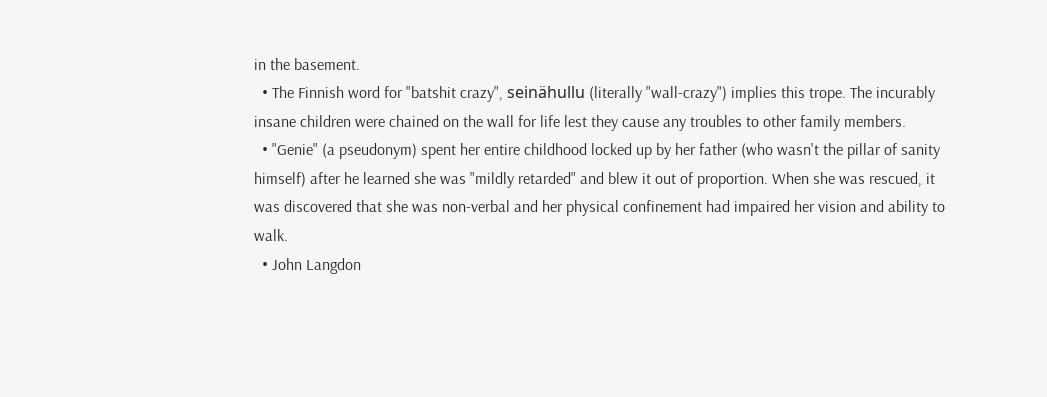in the basement.
  • The Finnish word for "batshit crazy", seinähullu (literally "wall-crazy") implies this trope. The incurably insane children were chained on the wall for life lest they cause any troubles to other family members.
  • "Genie" (a pseudonym) spent her entire childhood locked up by her father (who wasn't the pillar of sanity himself) after he learned she was "mildly retarded" and blew it out of proportion. When she was rescued, it was discovered that she was non-verbal and her physical confinement had impaired her vision and ability to walk.
  • John Langdon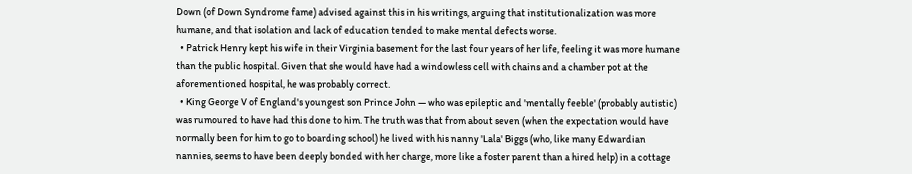Down (of Down Syndrome fame) advised against this in his writings, arguing that institutionalization was more humane, and that isolation and lack of education tended to make mental defects worse.
  • Patrick Henry kept his wife in their Virginia basement for the last four years of her life, feeling it was more humane than the public hospital. Given that she would have had a windowless cell with chains and a chamber pot at the aforementioned hospital, he was probably correct.
  • King George V of England's youngest son Prince John — who was epileptic and 'mentally feeble' (probably autistic) was rumoured to have had this done to him. The truth was that from about seven (when the expectation would have normally been for him to go to boarding school) he lived with his nanny 'Lala' Biggs (who, like many Edwardian nannies, seems to have been deeply bonded with her charge, more like a foster parent than a hired help) in a cottage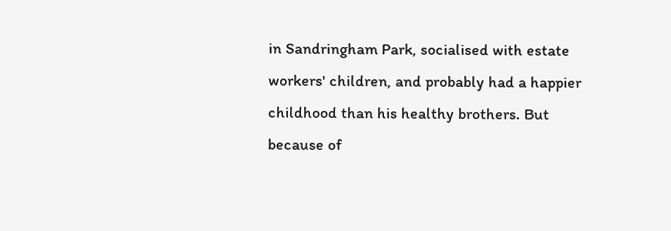in Sandringham Park, socialised with estate workers' children, and probably had a happier childhood than his healthy brothers. But because of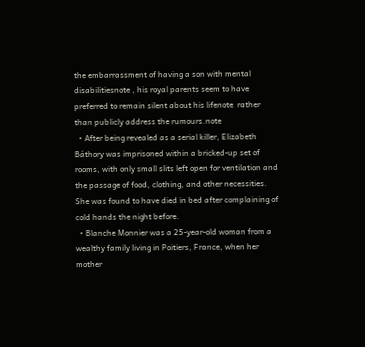the embarrassment of having a son with mental disabilitiesnote , his royal parents seem to have preferred to remain silent about his lifenote  rather than publicly address the rumours.note
  • After being revealed as a serial killer, Elizabeth Báthory was imprisoned within a bricked-up set of rooms, with only small slits left open for ventilation and the passage of food, clothing, and other necessities. She was found to have died in bed after complaining of cold hands the night before.
  • Blanche Monnier was a 25-year-old woman from a wealthy family living in Poitiers, France, when her mother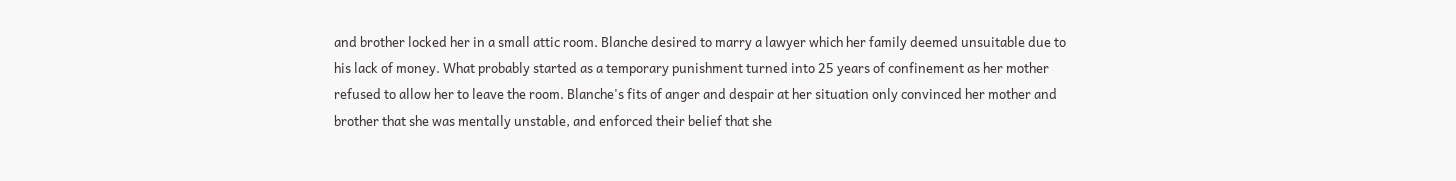and brother locked her in a small attic room. Blanche desired to marry a lawyer which her family deemed unsuitable due to his lack of money. What probably started as a temporary punishment turned into 25 years of confinement as her mother refused to allow her to leave the room. Blanche's fits of anger and despair at her situation only convinced her mother and brother that she was mentally unstable, and enforced their belief that she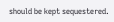should be kept sequestered.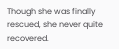Though she was finally rescued, she never quite recovered.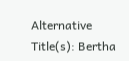Alternative Title(s): Bertha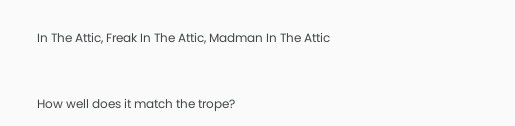In The Attic, Freak In The Attic, Madman In The Attic


How well does it match the trope?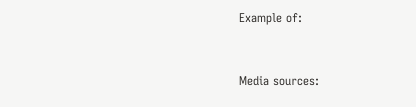Example of:


Media sources: